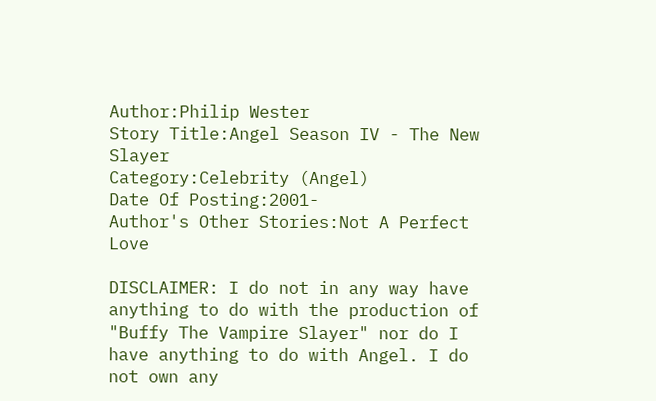Author:Philip Wester
Story Title:Angel Season IV - The New Slayer
Category:Celebrity (Angel)
Date Of Posting:2001-
Author's Other Stories:Not A Perfect Love

DISCLAIMER: I do not in any way have anything to do with the production of "Buffy The Vampire Slayer" nor do I have anything to do with Angel. I do not own any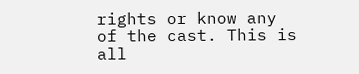rights or know any of the cast. This is all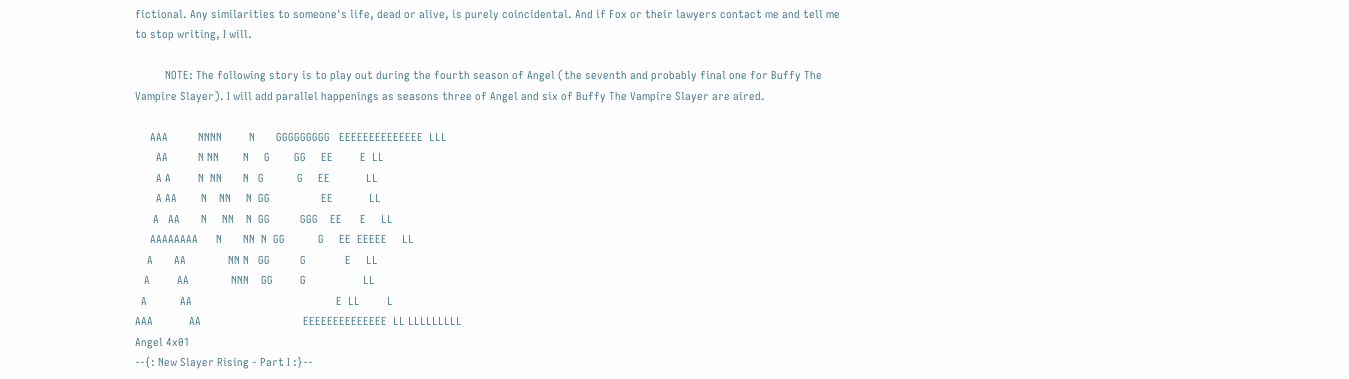fictional. Any similarities to someone's life, dead or alive, is purely coincidental. And if Fox or their lawyers contact me and tell me to stop writing, I will.

          NOTE: The following story is to play out during the fourth season of Angel (the seventh and probably final one for Buffy The Vampire Slayer). I will add parallel happenings as seasons three of Angel and six of Buffy The Vampire Slayer are aired.

     AAA          NNNN         N       GGGGGGGGG   EEEEEEEEEEEEEE  LLL
       AA          N NN        N     G        GG     EE         E  LL
       A A         N  NN       N   G           G     EE            LL
       A AA        N    NN     N  GG                 EE            LL
      A   AA       N     NN    N  GG          GGG    EE      E     LL
     AAAAAAAA      N       NN  N  GG           G     EE  EEEEE     LL
    A       AA              NN N   GG          G             E     LL
   A         AA              NNN    GG         G                   LL
  A           AA                                                E  LL         L
AAA            AA                                  EEEEEEEEEEEEEE  LL LLLLLLLLL
Angel 4x01
--{: New Slayer Rising - Part I :}--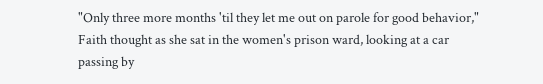"Only three more months 'til they let me out on parole for good behavior," Faith thought as she sat in the women's prison ward, looking at a car passing by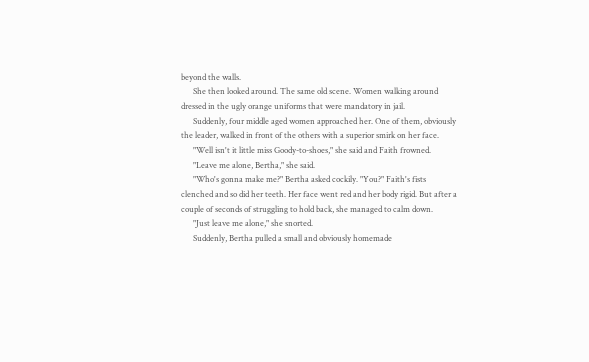beyond the walls.
      She then looked around. The same old scene. Women walking around dressed in the ugly orange uniforms that were mandatory in jail.
      Suddenly, four middle aged women approached her. One of them, obviously the leader, walked in front of the others with a superior smirk on her face.
      "Well isn't it little miss Goody-to-shoes," she said and Faith frowned.
      "Leave me alone, Bertha," she said.
      "Who's gonna make me?" Bertha asked cockily. "You?" Faith's fists clenched and so did her teeth. Her face went red and her body rigid. But after a couple of seconds of struggling to hold back, she managed to calm down.
      "Just leave me alone," she snorted.
      Suddenly, Bertha pulled a small and obviously homemade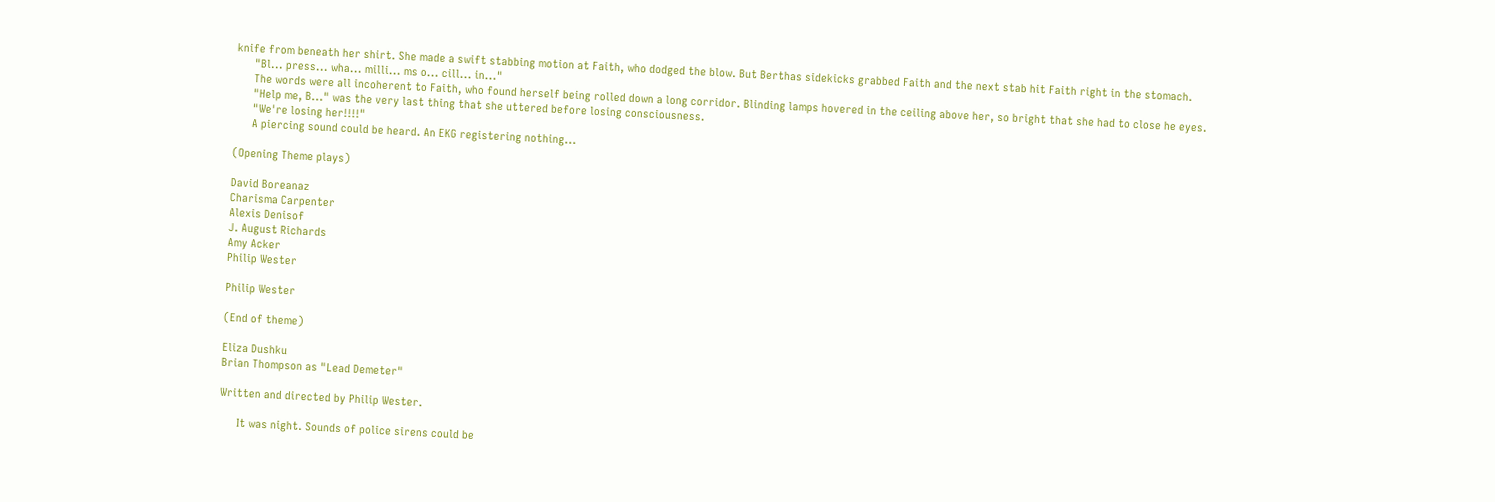knife from beneath her shirt. She made a swift stabbing motion at Faith, who dodged the blow. But Berthas sidekicks grabbed Faith and the next stab hit Faith right in the stomach.
      "Bl... press... wha... milli... ms o... cill... in..."
      The words were all incoherent to Faith, who found herself being rolled down a long corridor. Blinding lamps hovered in the ceiling above her, so bright that she had to close he eyes.
      "Help me, B..." was the very last thing that she uttered before losing consciousness.
      "We're losing her!!!!"
      A piercing sound could be heard. An EKG registering nothing...

(Opening Theme plays)

David Boreanaz
Charisma Carpenter
Alexis Denisof
J. August Richards
Amy Acker
Philip Wester

Philip Wester

(End of theme)

Eliza Dushku
Brian Thompson as "Lead Demeter"

Written and directed by Philip Wester.

      It was night. Sounds of police sirens could be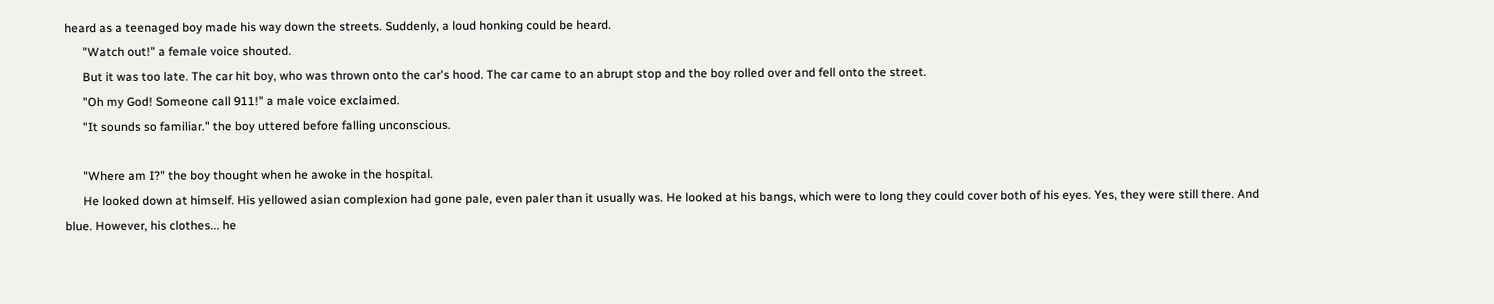heard as a teenaged boy made his way down the streets. Suddenly, a loud honking could be heard.
      "Watch out!" a female voice shouted.
      But it was too late. The car hit boy, who was thrown onto the car's hood. The car came to an abrupt stop and the boy rolled over and fell onto the street.
      "Oh my God! Someone call 911!" a male voice exclaimed.
      "It sounds so familiar." the boy uttered before falling unconscious.

      "Where am I?" the boy thought when he awoke in the hospital.
      He looked down at himself. His yellowed asian complexion had gone pale, even paler than it usually was. He looked at his bangs, which were to long they could cover both of his eyes. Yes, they were still there. And blue. However, his clothes... he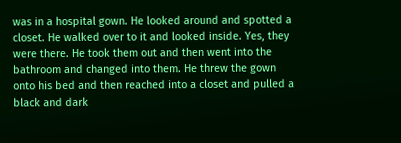was in a hospital gown. He looked around and spotted a closet. He walked over to it and looked inside. Yes, they were there. He took them out and then went into the bathroom and changed into them. He threw the gown onto his bed and then reached into a closet and pulled a black and dark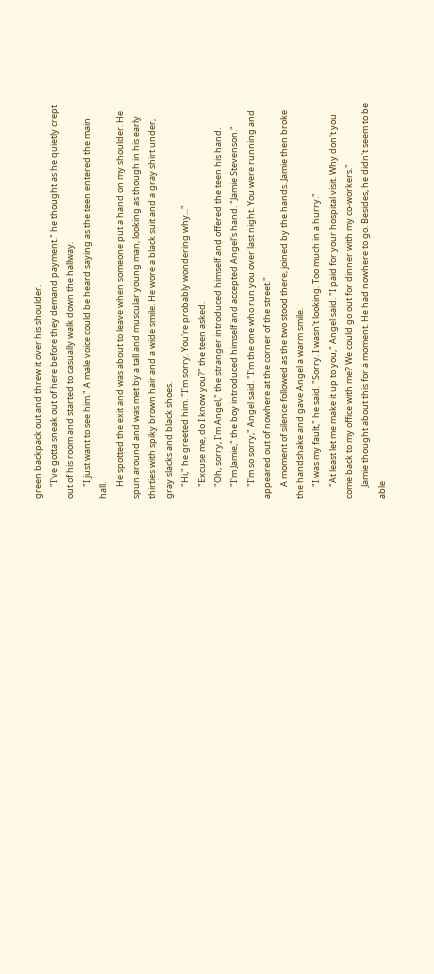green backpack out and threw it over his shoulder.
      "I've gotta sneak out of here before they demand payment." he thought as he quietly crept out of his room and started to casually walk down the hallway.
      "I just want to see him." A male voice could be heard saying as the teen entered the main hall.
      He spotted the exit and was about to leave when someone put a hand on my shoulder. He spun around and was met by a tall and muscular young man, looking as though in his early thirties with spiky brown hair and a wide smile. He wore a black suit and a gray shirt under, gray slacks and black shoes.
      "Hi," he greeted him. "I'm sorry. You're probably wondering why..."
      "Excuse me, do I know you?" the teen asked.
      "Oh, sorry, I'm Angel," the stranger introduced himself and offered the teen his hand.
      "I'm Jamie," the boy introduced himself and accepted Angel's hand. "Jamie Stevenson."
      "I'm so sorry," Angel said. "I'm the one who run you over last night. You were running and appeared out of nowhere at the corner of the street."
      A moment of silence followed as the two stood there, joined by the hands. Jamie then broke the handshake and gave Angel a warm smile.
      "I was my fault," he said. "Sorry. I wasn't looking. Too much in a hurry."
      "At least let me make it up to you," Angel said. "I paid for your hospital visit. Why don't you come back to my office with me? We could go out for dinner with my co-workers."
      Jamie thought about this for a moment. He had nowhere to go. Besides, he didn't seem to be able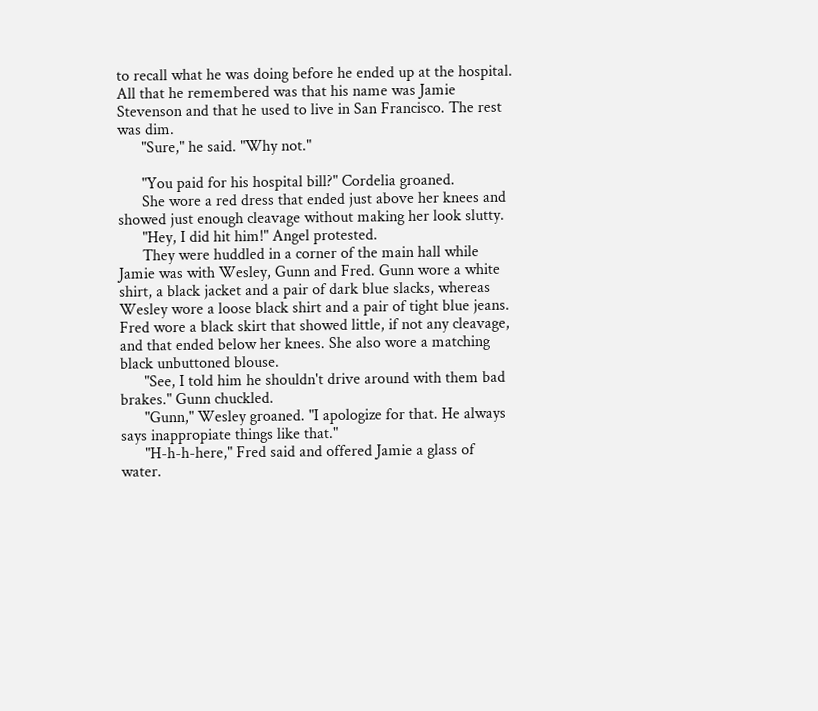to recall what he was doing before he ended up at the hospital. All that he remembered was that his name was Jamie Stevenson and that he used to live in San Francisco. The rest was dim.
      "Sure," he said. "Why not."

      "You paid for his hospital bill?" Cordelia groaned.
      She wore a red dress that ended just above her knees and showed just enough cleavage without making her look slutty.
      "Hey, I did hit him!" Angel protested.
      They were huddled in a corner of the main hall while Jamie was with Wesley, Gunn and Fred. Gunn wore a white shirt, a black jacket and a pair of dark blue slacks, whereas Wesley wore a loose black shirt and a pair of tight blue jeans. Fred wore a black skirt that showed little, if not any cleavage, and that ended below her knees. She also wore a matching black unbuttoned blouse.
      "See, I told him he shouldn't drive around with them bad brakes." Gunn chuckled.
      "Gunn," Wesley groaned. "I apologize for that. He always says inappropiate things like that."
      "H-h-h-here," Fred said and offered Jamie a glass of water.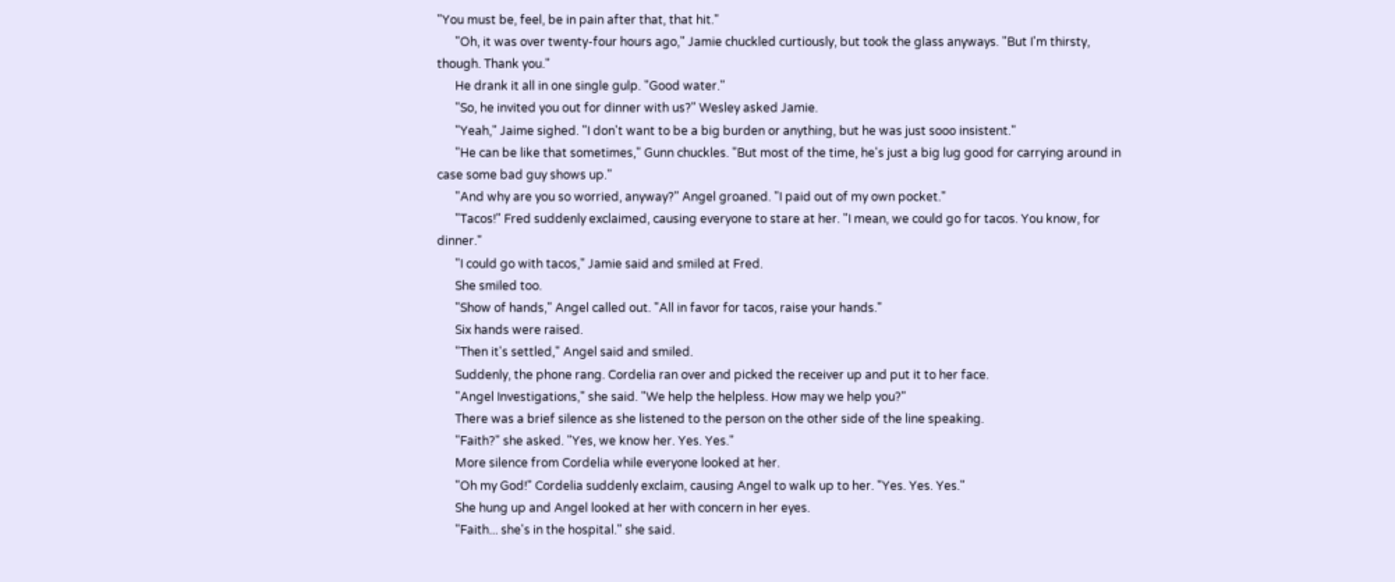"You must be, feel, be in pain after that, that hit."
      "Oh, it was over twenty-four hours ago," Jamie chuckled curtiously, but took the glass anyways. "But I'm thirsty, though. Thank you."
      He drank it all in one single gulp. "Good water."
      "So, he invited you out for dinner with us?" Wesley asked Jamie.
      "Yeah," Jaime sighed. "I don't want to be a big burden or anything, but he was just sooo insistent."
      "He can be like that sometimes," Gunn chuckles. "But most of the time, he's just a big lug good for carrying around in case some bad guy shows up."
      "And why are you so worried, anyway?" Angel groaned. "I paid out of my own pocket."
      "Tacos!" Fred suddenly exclaimed, causing everyone to stare at her. "I mean, we could go for tacos. You know, for dinner."
      "I could go with tacos," Jamie said and smiled at Fred.
      She smiled too.
      "Show of hands," Angel called out. "All in favor for tacos, raise your hands."
      Six hands were raised.
      "Then it's settled," Angel said and smiled.
      Suddenly, the phone rang. Cordelia ran over and picked the receiver up and put it to her face.
      "Angel Investigations," she said. "We help the helpless. How may we help you?"
      There was a brief silence as she listened to the person on the other side of the line speaking.
      "Faith?" she asked. "Yes, we know her. Yes. Yes."
      More silence from Cordelia while everyone looked at her.
      "Oh my God!" Cordelia suddenly exclaim, causing Angel to walk up to her. "Yes. Yes. Yes."
      She hung up and Angel looked at her with concern in her eyes.
      "Faith... she's in the hospital." she said.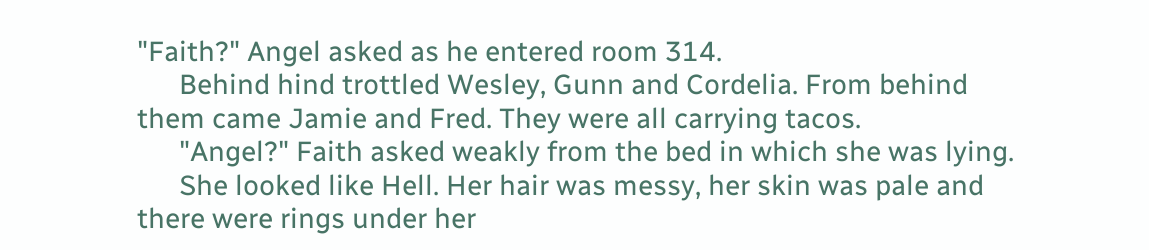"Faith?" Angel asked as he entered room 314.
      Behind hind trottled Wesley, Gunn and Cordelia. From behind them came Jamie and Fred. They were all carrying tacos.
      "Angel?" Faith asked weakly from the bed in which she was lying.
      She looked like Hell. Her hair was messy, her skin was pale and there were rings under her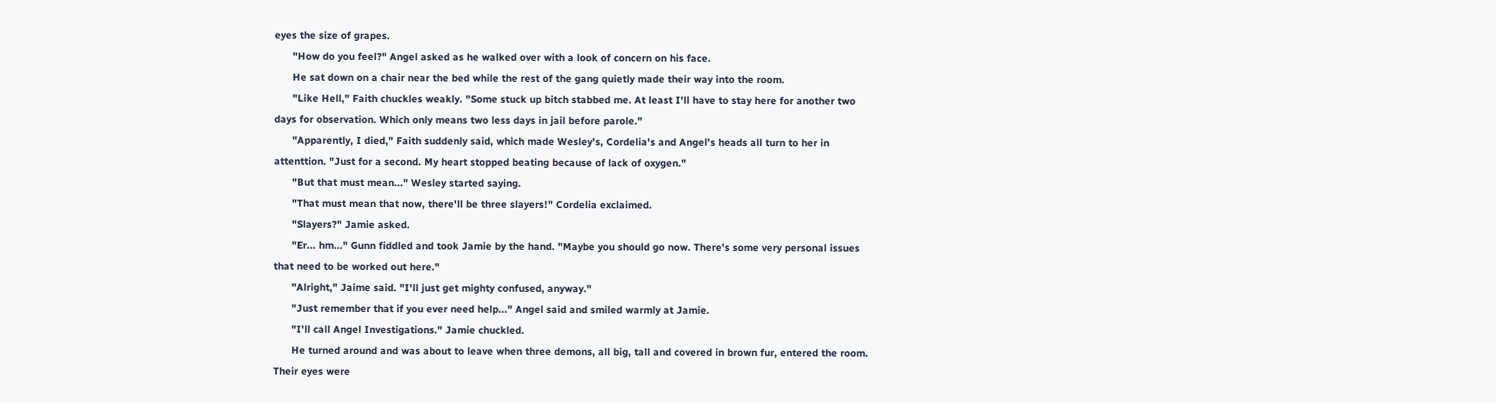eyes the size of grapes.
      "How do you feel?" Angel asked as he walked over with a look of concern on his face.
      He sat down on a chair near the bed while the rest of the gang quietly made their way into the room.
      "Like Hell," Faith chuckles weakly. "Some stuck up bitch stabbed me. At least I'll have to stay here for another two days for observation. Which only means two less days in jail before parole."
      "Apparently, I died," Faith suddenly said, which made Wesley's, Cordelia's and Angel's heads all turn to her in attenttion. "Just for a second. My heart stopped beating because of lack of oxygen."
      "But that must mean..." Wesley started saying.
      "That must mean that now, there'll be three slayers!" Cordelia exclaimed.
      "Slayers?" Jamie asked.
      "Er... hm..." Gunn fiddled and took Jamie by the hand. "Maybe you should go now. There's some very personal issues that need to be worked out here."
      "Alright," Jaime said. "I'll just get mighty confused, anyway."
      "Just remember that if you ever need help..." Angel said and smiled warmly at Jamie.
      "I'll call Angel Investigations." Jamie chuckled.
      He turned around and was about to leave when three demons, all big, tall and covered in brown fur, entered the room. Their eyes were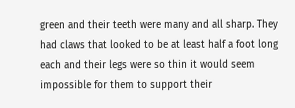green and their teeth were many and all sharp. They had claws that looked to be at least half a foot long each and their legs were so thin it would seem impossible for them to support their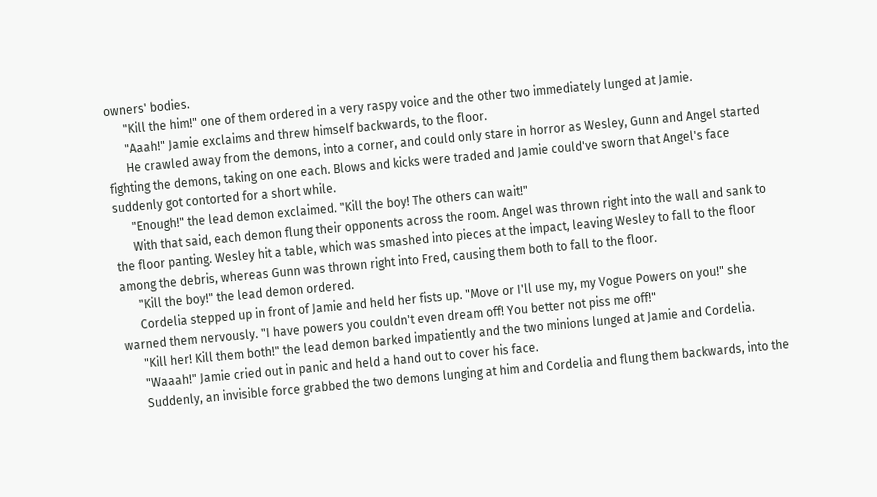owners' bodies.
      "Kill the him!" one of them ordered in a very raspy voice and the other two immediately lunged at Jamie.
      "Aaah!" Jamie exclaims and threw himself backwards, to the floor.
      He crawled away from the demons, into a corner, and could only stare in horror as Wesley, Gunn and Angel started fighting the demons, taking on one each. Blows and kicks were traded and Jamie could've sworn that Angel's face suddenly got contorted for a short while.
      "Enough!" the lead demon exclaimed. "Kill the boy! The others can wait!"
      With that said, each demon flung their opponents across the room. Angel was thrown right into the wall and sank to the floor panting. Wesley hit a table, which was smashed into pieces at the impact, leaving Wesley to fall to the floor among the debris, whereas Gunn was thrown right into Fred, causing them both to fall to the floor.
      "Kill the boy!" the lead demon ordered.
      Cordelia stepped up in front of Jamie and held her fists up. "Move or I'll use my, my Vogue Powers on you!" she warned them nervously. "I have powers you couldn't even dream off! You better not piss me off!"
      "Kill her! Kill them both!" the lead demon barked impatiently and the two minions lunged at Jamie and Cordelia.
      "Waaah!" Jamie cried out in panic and held a hand out to cover his face.
      Suddenly, an invisible force grabbed the two demons lunging at him and Cordelia and flung them backwards, into the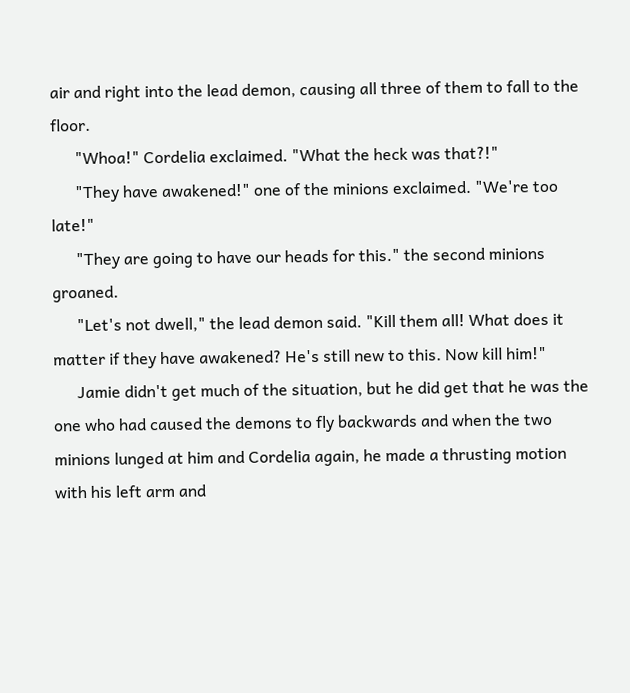air and right into the lead demon, causing all three of them to fall to the floor.
      "Whoa!" Cordelia exclaimed. "What the heck was that?!"
      "They have awakened!" one of the minions exclaimed. "We're too late!"
      "They are going to have our heads for this." the second minions groaned.
      "Let's not dwell," the lead demon said. "Kill them all! What does it matter if they have awakened? He's still new to this. Now kill him!"
      Jamie didn't get much of the situation, but he did get that he was the one who had caused the demons to fly backwards and when the two minions lunged at him and Cordelia again, he made a thrusting motion with his left arm and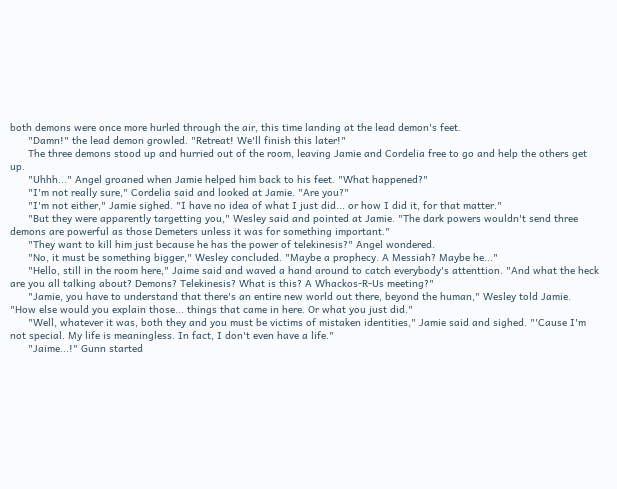both demons were once more hurled through the air, this time landing at the lead demon's feet.
      "Damn!" the lead demon growled. "Retreat! We'll finish this later!"
      The three demons stood up and hurried out of the room, leaving Jamie and Cordelia free to go and help the others get up.
      "Uhhh..." Angel groaned when Jamie helped him back to his feet. "What happened?"
      "I'm not really sure," Cordelia said and looked at Jamie. "Are you?"
      "I'm not either," Jamie sighed. "I have no idea of what I just did... or how I did it, for that matter."
      "But they were apparently targetting you," Wesley said and pointed at Jamie. "The dark powers wouldn't send three demons are powerful as those Demeters unless it was for something important."
      "They want to kill him just because he has the power of telekinesis?" Angel wondered.
      "No, it must be something bigger," Wesley concluded. "Maybe a prophecy. A Messiah? Maybe he..."
      "Hello, still in the room here," Jaime said and waved a hand around to catch everybody's attenttion. "And what the heck are you all talking about? Demons? Telekinesis? What is this? A Whackos-R-Us meeting?"
      "Jamie, you have to understand that there's an entire new world out there, beyond the human," Wesley told Jamie. "How else would you explain those... things that came in here. Or what you just did."
      "Well, whatever it was, both they and you must be victims of mistaken identities," Jamie said and sighed. "'Cause I'm not special. My life is meaningless. In fact, I don't even have a life."
      "Jaime...!" Gunn started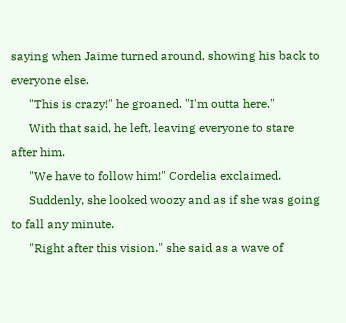saying when Jaime turned around, showing his back to everyone else.
      "This is crazy!" he groaned. "I'm outta here."
      With that said, he left, leaving everyone to stare after him.
      "We have to follow him!" Cordelia exclaimed.
      Suddenly, she looked woozy and as if she was going to fall any minute.
      "Right after this vision." she said as a wave of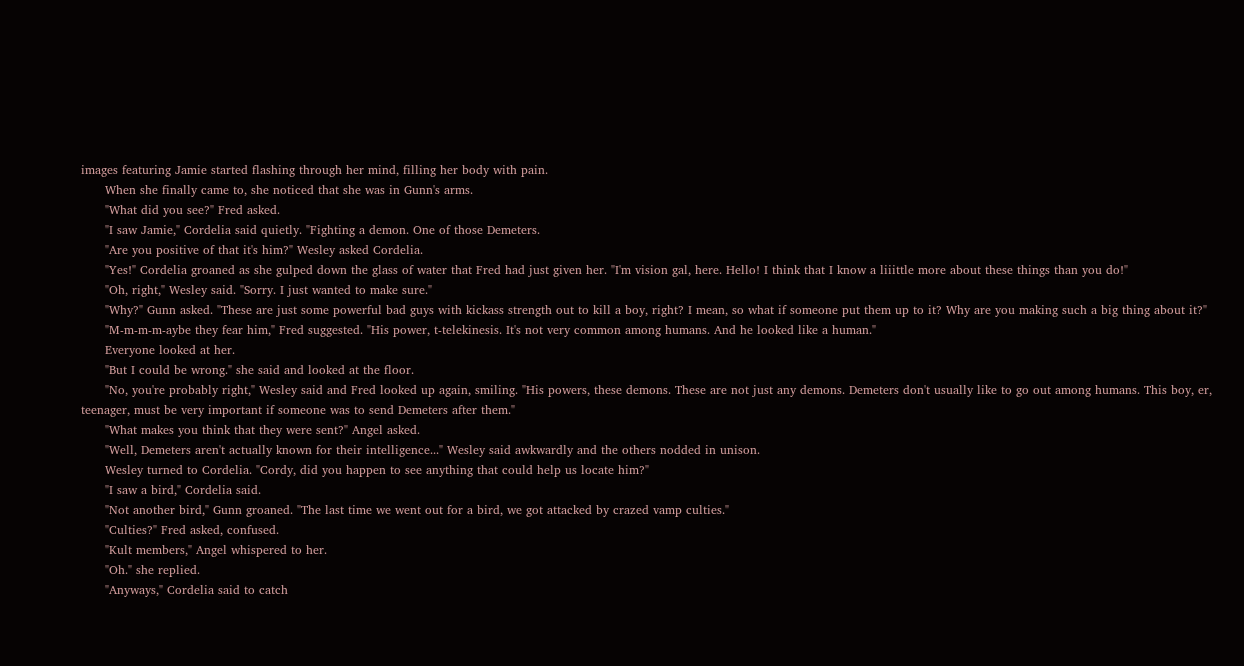images featuring Jamie started flashing through her mind, filling her body with pain.
      When she finally came to, she noticed that she was in Gunn's arms.
      "What did you see?" Fred asked.
      "I saw Jamie," Cordelia said quietly. "Fighting a demon. One of those Demeters.
      "Are you positive of that it's him?" Wesley asked Cordelia.
      "Yes!" Cordelia groaned as she gulped down the glass of water that Fred had just given her. "I'm vision gal, here. Hello! I think that I know a liiittle more about these things than you do!"
      "Oh, right," Wesley said. "Sorry. I just wanted to make sure."
      "Why?" Gunn asked. "These are just some powerful bad guys with kickass strength out to kill a boy, right? I mean, so what if someone put them up to it? Why are you making such a big thing about it?"
      "M-m-m-m-aybe they fear him," Fred suggested. "His power, t-telekinesis. It's not very common among humans. And he looked like a human."
      Everyone looked at her.
      "But I could be wrong." she said and looked at the floor.
      "No, you're probably right," Wesley said and Fred looked up again, smiling. "His powers, these demons. These are not just any demons. Demeters don't usually like to go out among humans. This boy, er, teenager, must be very important if someone was to send Demeters after them."
      "What makes you think that they were sent?" Angel asked.
      "Well, Demeters aren't actually known for their intelligence..." Wesley said awkwardly and the others nodded in unison.
      Wesley turned to Cordelia. "Cordy, did you happen to see anything that could help us locate him?"
      "I saw a bird," Cordelia said.
      "Not another bird," Gunn groaned. "The last time we went out for a bird, we got attacked by crazed vamp culties."
      "Culties?" Fred asked, confused.
      "Kult members," Angel whispered to her.
      "Oh." she replied.
      "Anyways," Cordelia said to catch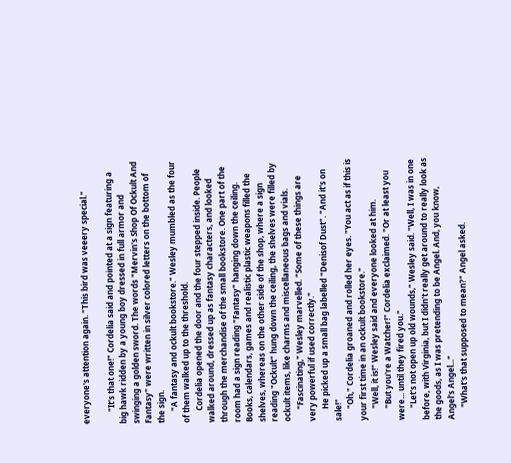everyone's attention again. "This bird was veeery special."

      "It's that one!" Cordelia said and pointed at a sign featuring a big hawk ridden by a young boy dressed in full armor and swinging a golden sword. The words "Mervin's Shop Of Ockult And Fantasy" were written in silver colored letters on the bottom of the sign.
      "A fantasy and ockult bookstore." Wesley mumbled as the four of them walked up to the threshold.
      Cordelia opened the door and the four stepped inside. People walked around, dressed up as fantasy characters, and looked through the merchandise of the small bookstore. One part of the room had a sign reading "Fantasy" hanging down the ceiling. Books, calendars, games and realistic plastic weapons filled the shelves, whereas on the other side of the shop, where a sign reading "Ockult" hung down the ceiling, the shelves were filled by ockult items, like charms and miscellaneous bags and vials.
      "Fascinating," Wesley marvelled. "Some of these things are very powerful if used correctly."
      He picked up a small bag labelled "Denisof Dust". "And it's on sale!"
      "Oh," Cordelia groaned and rolled her eyes. "You act as if this is your first time in an ockult bookstore."
      "Well, it is!" Wesley said and everyone looked at him.
      "But you're a Watcher!" Cordelia exclaimed. "Or at least you were... until they fired you."
      "Let's not open up old wounds," Wesley said. "Well, I was in one before, with Virginia, but I didn't really get around to really look as the goods, as I was pretending to be Angel. And, you know, Angel's Angel..."
      "What's that supposed to mean?" Angel asked.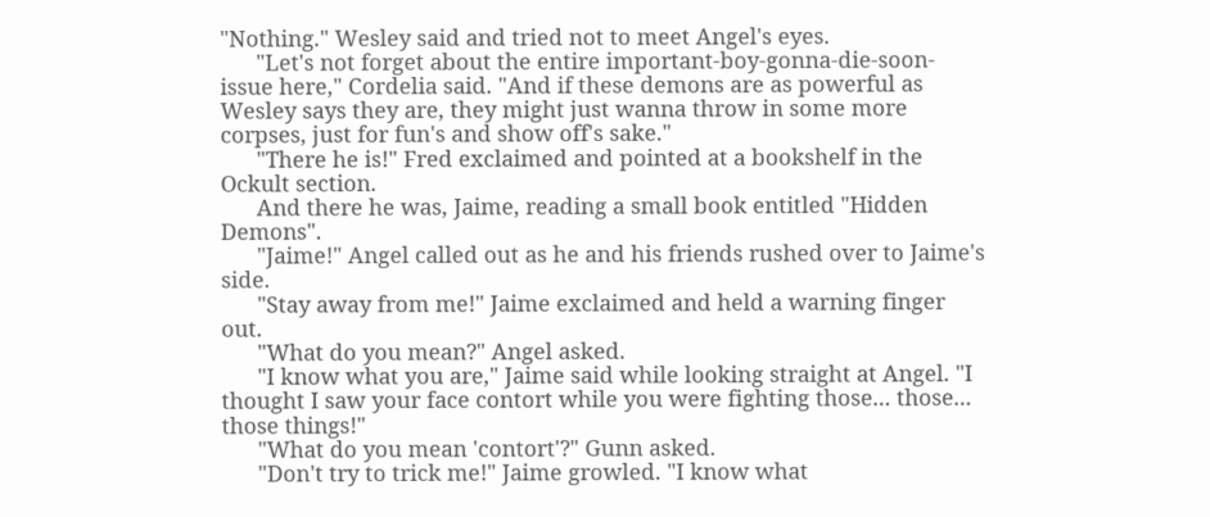"Nothing." Wesley said and tried not to meet Angel's eyes.
      "Let's not forget about the entire important-boy-gonna-die-soon-issue here," Cordelia said. "And if these demons are as powerful as Wesley says they are, they might just wanna throw in some more corpses, just for fun's and show off's sake."
      "There he is!" Fred exclaimed and pointed at a bookshelf in the Ockult section.
      And there he was, Jaime, reading a small book entitled "Hidden Demons".
      "Jaime!" Angel called out as he and his friends rushed over to Jaime's side.
      "Stay away from me!" Jaime exclaimed and held a warning finger out.
      "What do you mean?" Angel asked.
      "I know what you are," Jaime said while looking straight at Angel. "I thought I saw your face contort while you were fighting those... those... those things!"
      "What do you mean 'contort'?" Gunn asked.
      "Don't try to trick me!" Jaime growled. "I know what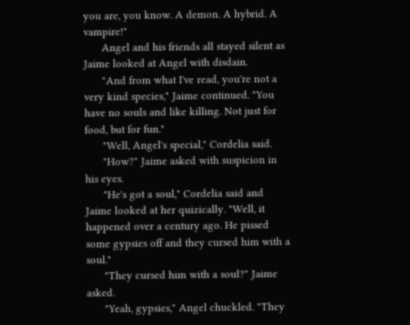you are, you know. A demon. A hybrid. A vampire!"
      Angel and his friends all stayed silent as Jaime looked at Angel with disdain.
      "And from what I've read, you're not a very kind species," Jaime continued. "You have no souls and like killing. Not just for food, but for fun."
      "Well, Angel's special," Cordelia said.
      "How?" Jaime asked with suspicion in his eyes.
      "He's got a soul," Cordelia said and Jaime looked at her quizically. "Well, it happened over a century ago. He pissed some gypsies off and they cursed him with a soul."
      "They cursed him with a soul?" Jaime asked.
      "Yeah, gypsies," Angel chuckled. "They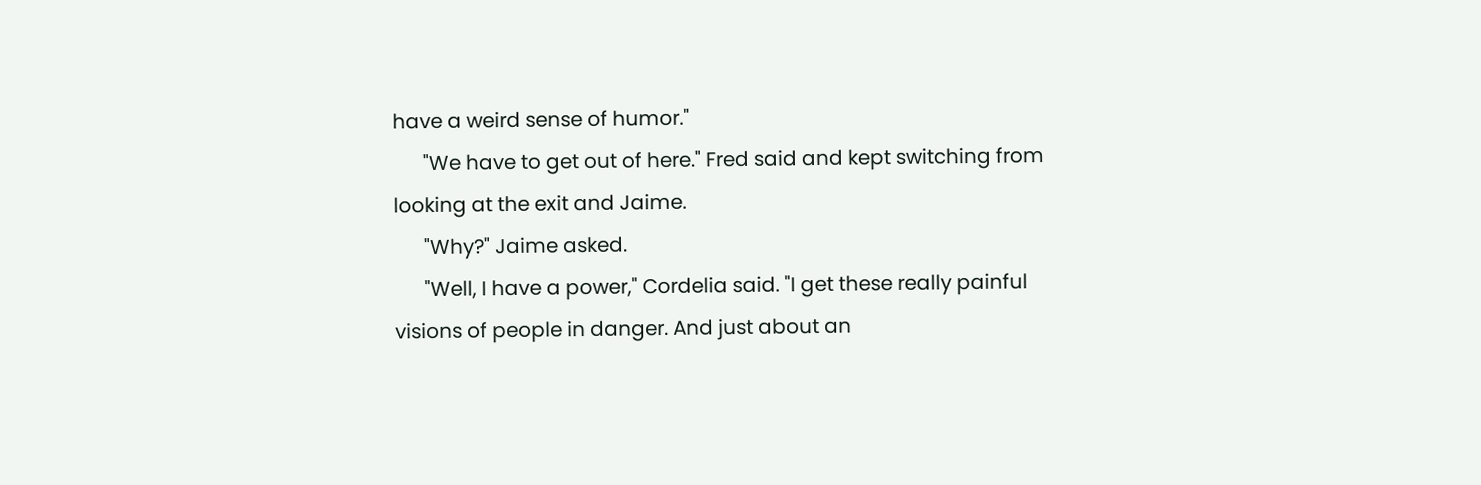have a weird sense of humor."
      "We have to get out of here." Fred said and kept switching from looking at the exit and Jaime.
      "Why?" Jaime asked.
      "Well, I have a power," Cordelia said. "I get these really painful visions of people in danger. And just about an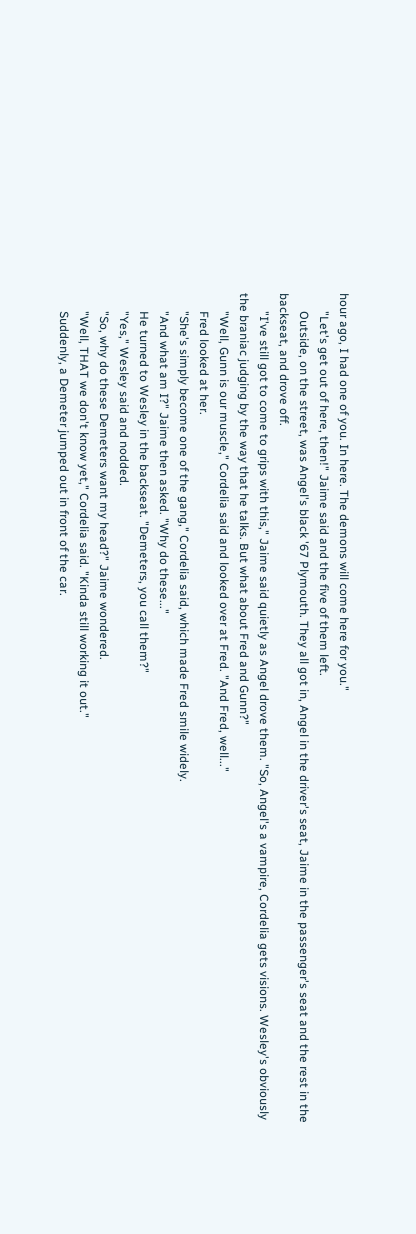hour ago, I had one of you. In here. The demons will come here for you."
      "Let's get out of here, then!" Jaime said and the five of them left.
      Outside, on the street, was Angel's black '67 Plymouth. They all got in, Angel in the driver's seat, Jaime in the passenger's seat and the rest in the backseat, and drove off.
      "I've still got to come to grips with this," Jaime said quietly as Angel drove them. "So, Angel's a vampire, Cordelia gets visions. Wesley's obviously the braniac judging by the way that he talks. But what about Fred and Gunn?"
      "Well, Gunn is our muscle," Cordelia said and looked over at Fred. "And Fred, well..."
      Fred looked at her.
      "She's simply become one of the gang," Cordelia said, which made Fred smile widely.
      "And what am I?" Jaime then asked. "Why do these..."
      He turned to Wesley in the backseat. "Demeters, you call them?"
      "Yes," Wesley said and nodded.
      "So, why do these Demeters want my head?" Jaime wondered.
      "Well, THAT we don't know yet," Cordelia said. "Kinda still working it out."
      Suddenly, a Demeter jumped out in front of the car.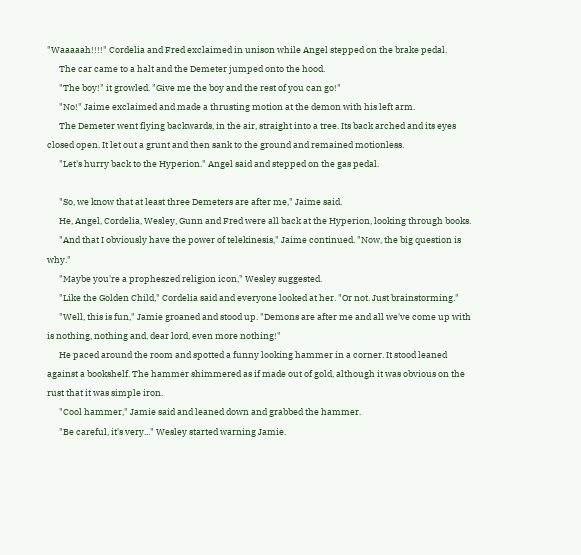"Waaaaah!!!!" Cordelia and Fred exclaimed in unison while Angel stepped on the brake pedal.
      The car came to a halt and the Demeter jumped onto the hood.
      "The boy!" it growled. "Give me the boy and the rest of you can go!"
      "No!" Jaime exclaimed and made a thrusting motion at the demon with his left arm.
      The Demeter went flying backwards, in the air, straight into a tree. Its back arched and its eyes closed open. It let out a grunt and then sank to the ground and remained motionless.
      "Let's hurry back to the Hyperion." Angel said and stepped on the gas pedal.

      "So, we know that at least three Demeters are after me," Jaime said.
      He, Angel, Cordelia, Wesley, Gunn and Fred were all back at the Hyperion, looking through books.
      "And that I obviously have the power of telekinesis," Jaime continued. "Now, the big question is why."
      "Maybe you're a propheszed religion icon," Wesley suggested.
      "Like the Golden Child," Cordelia said and everyone looked at her. "Or not. Just brainstorming."
      "Well, this is fun," Jamie groaned and stood up. "Demons are after me and all we've come up with is nothing, nothing and, dear lord, even more nothing!"
      He paced around the room and spotted a funny looking hammer in a corner. It stood leaned against a bookshelf. The hammer shimmered as if made out of gold, although it was obvious on the rust that it was simple iron.
      "Cool hammer," Jamie said and leaned down and grabbed the hammer.
      "Be careful, it's very..." Wesley started warning Jamie.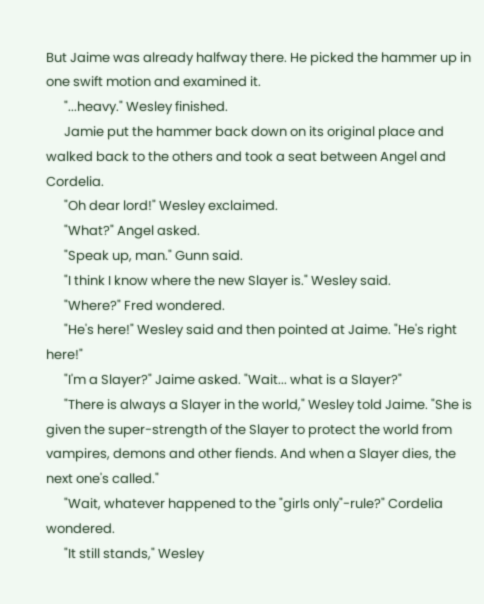But Jaime was already halfway there. He picked the hammer up in one swift motion and examined it.
      "...heavy." Wesley finished.
      Jamie put the hammer back down on its original place and walked back to the others and took a seat between Angel and Cordelia.
      "Oh dear lord!" Wesley exclaimed.
      "What?" Angel asked.
      "Speak up, man." Gunn said.
      "I think I know where the new Slayer is." Wesley said.
      "Where?" Fred wondered.
      "He's here!" Wesley said and then pointed at Jaime. "He's right here!"
      "I'm a Slayer?" Jaime asked. "Wait... what is a Slayer?"
      "There is always a Slayer in the world," Wesley told Jaime. "She is given the super-strength of the Slayer to protect the world from vampires, demons and other fiends. And when a Slayer dies, the next one's called."
      "Wait, whatever happened to the "girls only"-rule?" Cordelia wondered.
      "It still stands," Wesley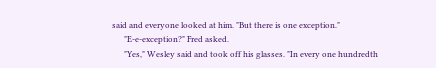said and everyone looked at him. "But there is one exception."
      "E-e-exception?" Fred asked.
      "Yes," Wesley said and took off his glasses. "In every one hundredth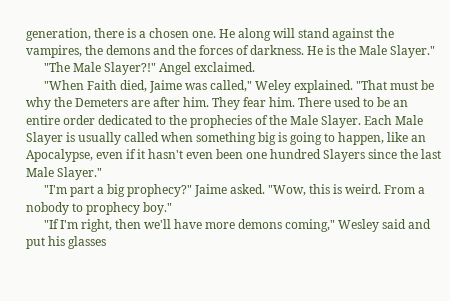generation, there is a chosen one. He along will stand against the vampires, the demons and the forces of darkness. He is the Male Slayer."
      "The Male Slayer?!" Angel exclaimed.
      "When Faith died, Jaime was called," Weley explained. "That must be why the Demeters are after him. They fear him. There used to be an entire order dedicated to the prophecies of the Male Slayer. Each Male Slayer is usually called when something big is going to happen, like an Apocalypse, even if it hasn't even been one hundred Slayers since the last Male Slayer."
      "I'm part a big prophecy?" Jaime asked. "Wow, this is weird. From a nobody to prophecy boy."
      "If I'm right, then we'll have more demons coming," Wesley said and put his glasses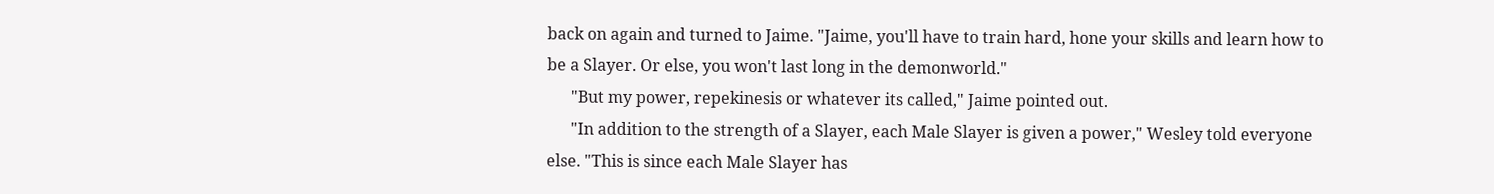back on again and turned to Jaime. "Jaime, you'll have to train hard, hone your skills and learn how to be a Slayer. Or else, you won't last long in the demonworld."
      "But my power, repekinesis or whatever its called," Jaime pointed out.
      "In addition to the strength of a Slayer, each Male Slayer is given a power," Wesley told everyone else. "This is since each Male Slayer has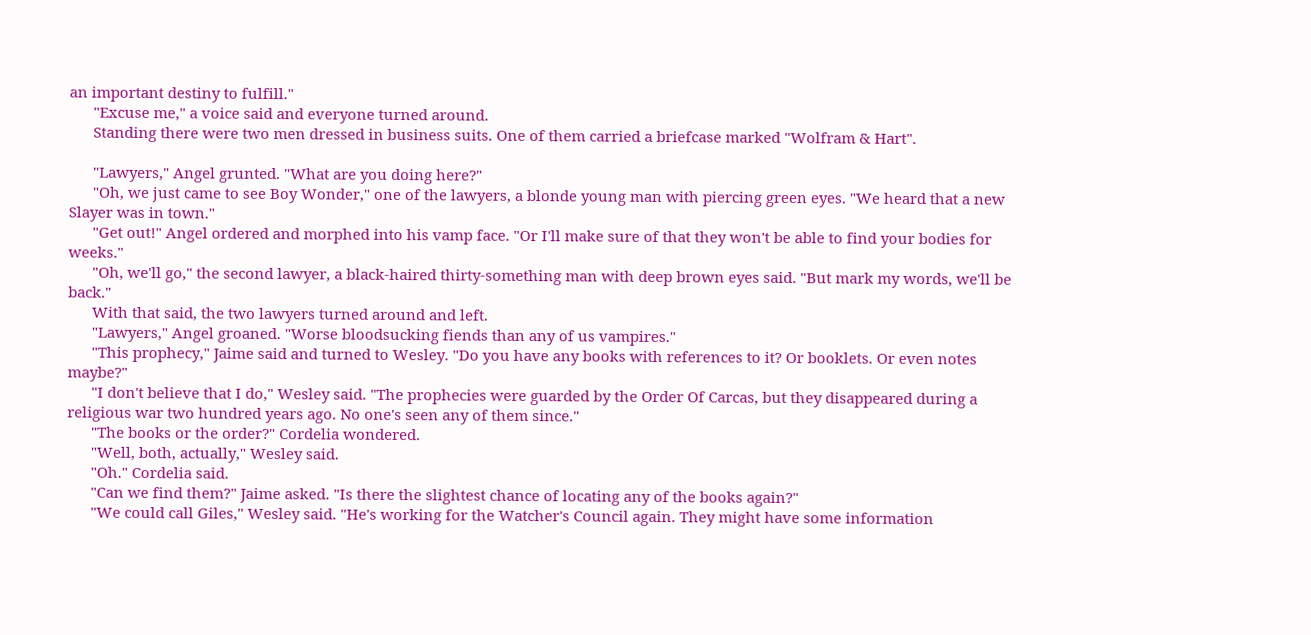an important destiny to fulfill."
      "Excuse me," a voice said and everyone turned around.
      Standing there were two men dressed in business suits. One of them carried a briefcase marked "Wolfram & Hart".

      "Lawyers," Angel grunted. "What are you doing here?"
      "Oh, we just came to see Boy Wonder," one of the lawyers, a blonde young man with piercing green eyes. "We heard that a new Slayer was in town."
      "Get out!" Angel ordered and morphed into his vamp face. "Or I'll make sure of that they won't be able to find your bodies for weeks."
      "Oh, we'll go," the second lawyer, a black-haired thirty-something man with deep brown eyes said. "But mark my words, we'll be back."
      With that said, the two lawyers turned around and left.
      "Lawyers," Angel groaned. "Worse bloodsucking fiends than any of us vampires."
      "This prophecy," Jaime said and turned to Wesley. "Do you have any books with references to it? Or booklets. Or even notes maybe?"
      "I don't believe that I do," Wesley said. "The prophecies were guarded by the Order Of Carcas, but they disappeared during a religious war two hundred years ago. No one's seen any of them since."
      "The books or the order?" Cordelia wondered.
      "Well, both, actually," Wesley said.
      "Oh." Cordelia said.
      "Can we find them?" Jaime asked. "Is there the slightest chance of locating any of the books again?"
      "We could call Giles," Wesley said. "He's working for the Watcher's Council again. They might have some information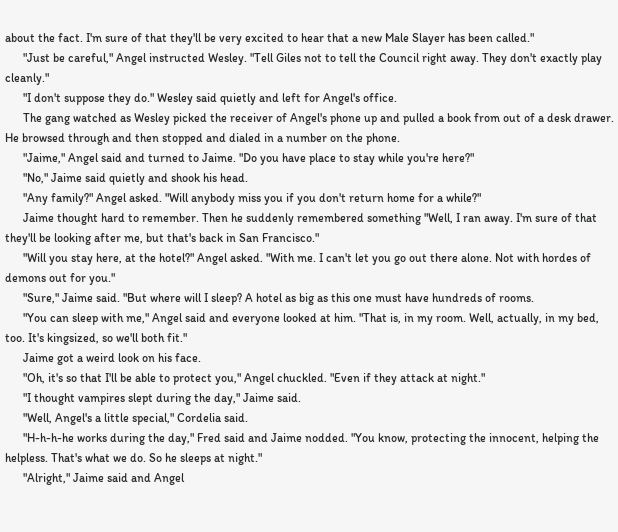about the fact. I'm sure of that they'll be very excited to hear that a new Male Slayer has been called."
      "Just be careful," Angel instructed Wesley. "Tell Giles not to tell the Council right away. They don't exactly play cleanly."
      "I don't suppose they do." Wesley said quietly and left for Angel's office.
      The gang watched as Wesley picked the receiver of Angel's phone up and pulled a book from out of a desk drawer. He browsed through and then stopped and dialed in a number on the phone.
      "Jaime," Angel said and turned to Jaime. "Do you have place to stay while you're here?"
      "No," Jaime said quietly and shook his head.
      "Any family?" Angel asked. "Will anybody miss you if you don't return home for a while?"
      Jaime thought hard to remember. Then he suddenly remembered something "Well, I ran away. I'm sure of that they'll be looking after me, but that's back in San Francisco."
      "Will you stay here, at the hotel?" Angel asked. "With me. I can't let you go out there alone. Not with hordes of demons out for you."
      "Sure," Jaime said. "But where will I sleep? A hotel as big as this one must have hundreds of rooms.
      "You can sleep with me," Angel said and everyone looked at him. "That is, in my room. Well, actually, in my bed, too. It's kingsized, so we'll both fit."
      Jaime got a weird look on his face.
      "Oh, it's so that I'll be able to protect you," Angel chuckled. "Even if they attack at night."
      "I thought vampires slept during the day," Jaime said.
      "Well, Angel's a little special," Cordelia said.
      "H-h-h-he works during the day," Fred said and Jaime nodded. "You know, protecting the innocent, helping the helpless. That's what we do. So he sleeps at night."
      "Alright," Jaime said and Angel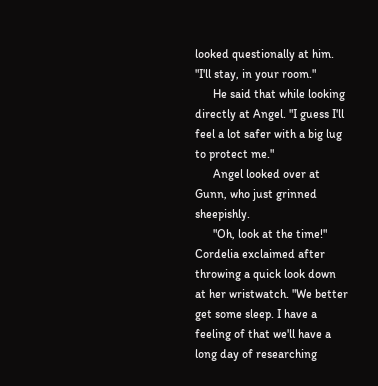looked questionally at him. "I'll stay, in your room."
      He said that while looking directly at Angel. "I guess I'll feel a lot safer with a big lug to protect me."
      Angel looked over at Gunn, who just grinned sheepishly.
      "Oh, look at the time!" Cordelia exclaimed after throwing a quick look down at her wristwatch. "We better get some sleep. I have a feeling of that we'll have a long day of researching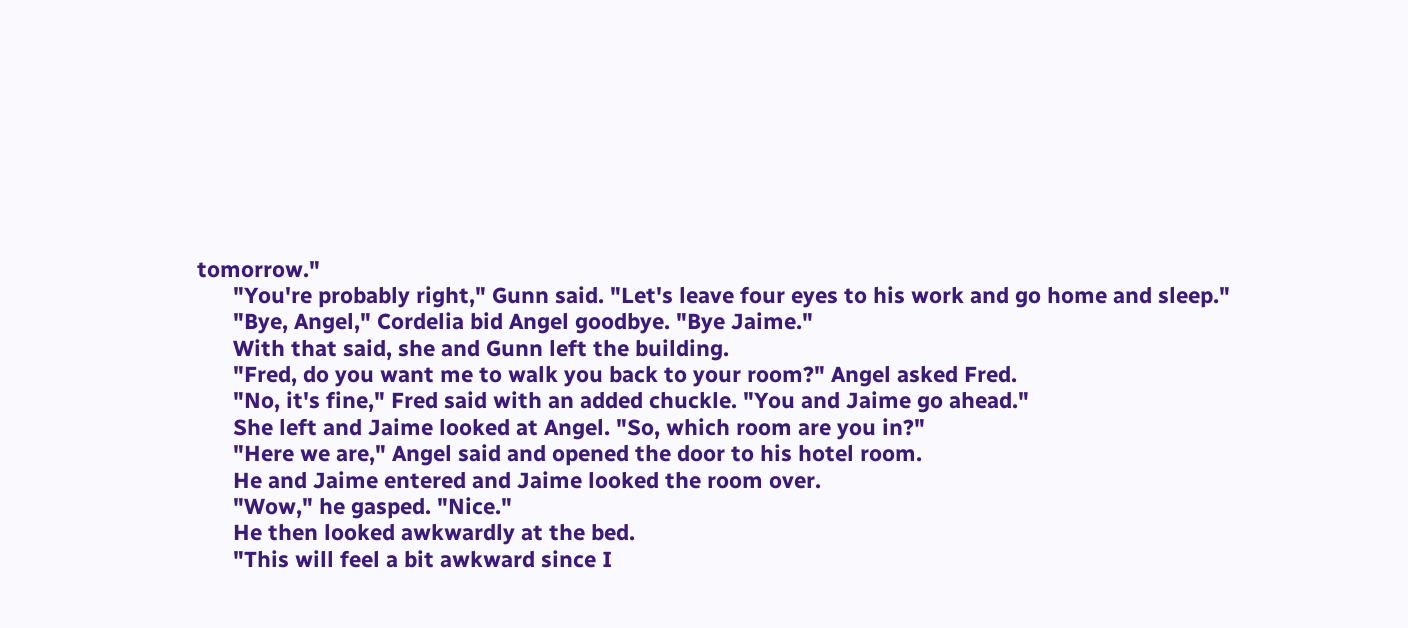tomorrow."
      "You're probably right," Gunn said. "Let's leave four eyes to his work and go home and sleep."
      "Bye, Angel," Cordelia bid Angel goodbye. "Bye Jaime."
      With that said, she and Gunn left the building.
      "Fred, do you want me to walk you back to your room?" Angel asked Fred.
      "No, it's fine," Fred said with an added chuckle. "You and Jaime go ahead."
      She left and Jaime looked at Angel. "So, which room are you in?"
      "Here we are," Angel said and opened the door to his hotel room.
      He and Jaime entered and Jaime looked the room over.
      "Wow," he gasped. "Nice."
      He then looked awkwardly at the bed.
      "This will feel a bit awkward since I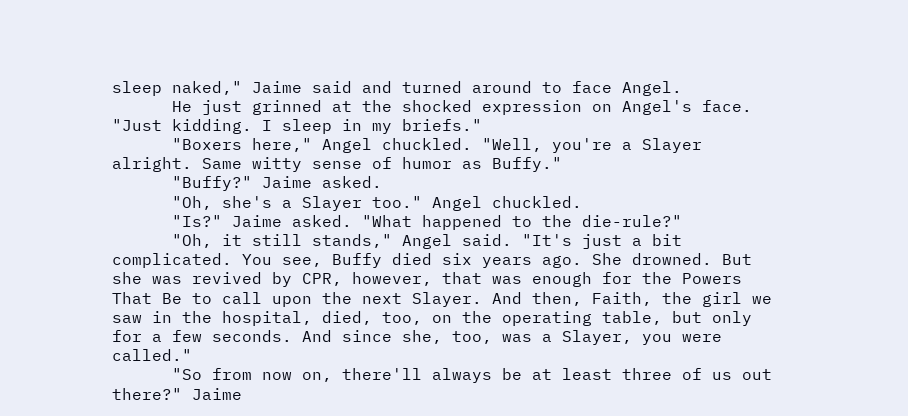sleep naked," Jaime said and turned around to face Angel.
      He just grinned at the shocked expression on Angel's face. "Just kidding. I sleep in my briefs."
      "Boxers here," Angel chuckled. "Well, you're a Slayer alright. Same witty sense of humor as Buffy."
      "Buffy?" Jaime asked.
      "Oh, she's a Slayer too." Angel chuckled.
      "Is?" Jaime asked. "What happened to the die-rule?"
      "Oh, it still stands," Angel said. "It's just a bit complicated. You see, Buffy died six years ago. She drowned. But she was revived by CPR, however, that was enough for the Powers That Be to call upon the next Slayer. And then, Faith, the girl we saw in the hospital, died, too, on the operating table, but only for a few seconds. And since she, too, was a Slayer, you were called."
      "So from now on, there'll always be at least three of us out there?" Jaime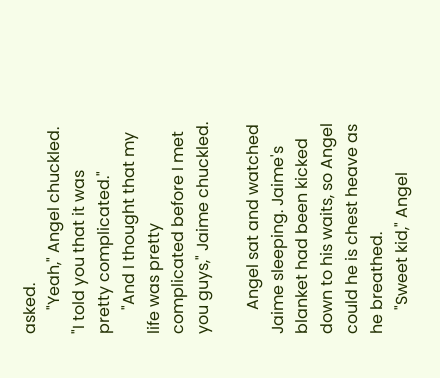asked.
      "Yeah," Angel chuckled. "I told you that it was pretty complicated."
      "And I thought that my life was pretty complicated before I met you guys," Jaime chuckled.

      Angel sat and watched Jaime sleeping. Jaime's blanket had been kicked down to his waits, so Angel could he is chest heave as he breathed.
      "Sweet kid," Angel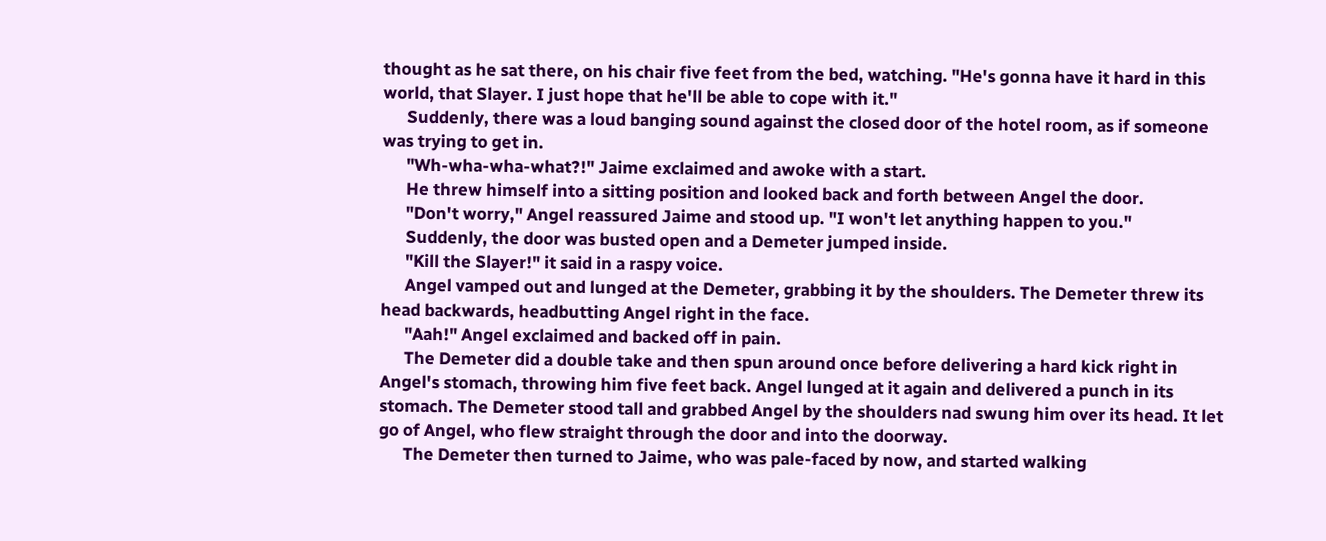thought as he sat there, on his chair five feet from the bed, watching. "He's gonna have it hard in this world, that Slayer. I just hope that he'll be able to cope with it."
      Suddenly, there was a loud banging sound against the closed door of the hotel room, as if someone was trying to get in.
      "Wh-wha-wha-what?!" Jaime exclaimed and awoke with a start.
      He threw himself into a sitting position and looked back and forth between Angel the door.
      "Don't worry," Angel reassured Jaime and stood up. "I won't let anything happen to you."
      Suddenly, the door was busted open and a Demeter jumped inside.
      "Kill the Slayer!" it said in a raspy voice.
      Angel vamped out and lunged at the Demeter, grabbing it by the shoulders. The Demeter threw its head backwards, headbutting Angel right in the face.
      "Aah!" Angel exclaimed and backed off in pain.
      The Demeter did a double take and then spun around once before delivering a hard kick right in Angel's stomach, throwing him five feet back. Angel lunged at it again and delivered a punch in its stomach. The Demeter stood tall and grabbed Angel by the shoulders nad swung him over its head. It let go of Angel, who flew straight through the door and into the doorway.
      The Demeter then turned to Jaime, who was pale-faced by now, and started walking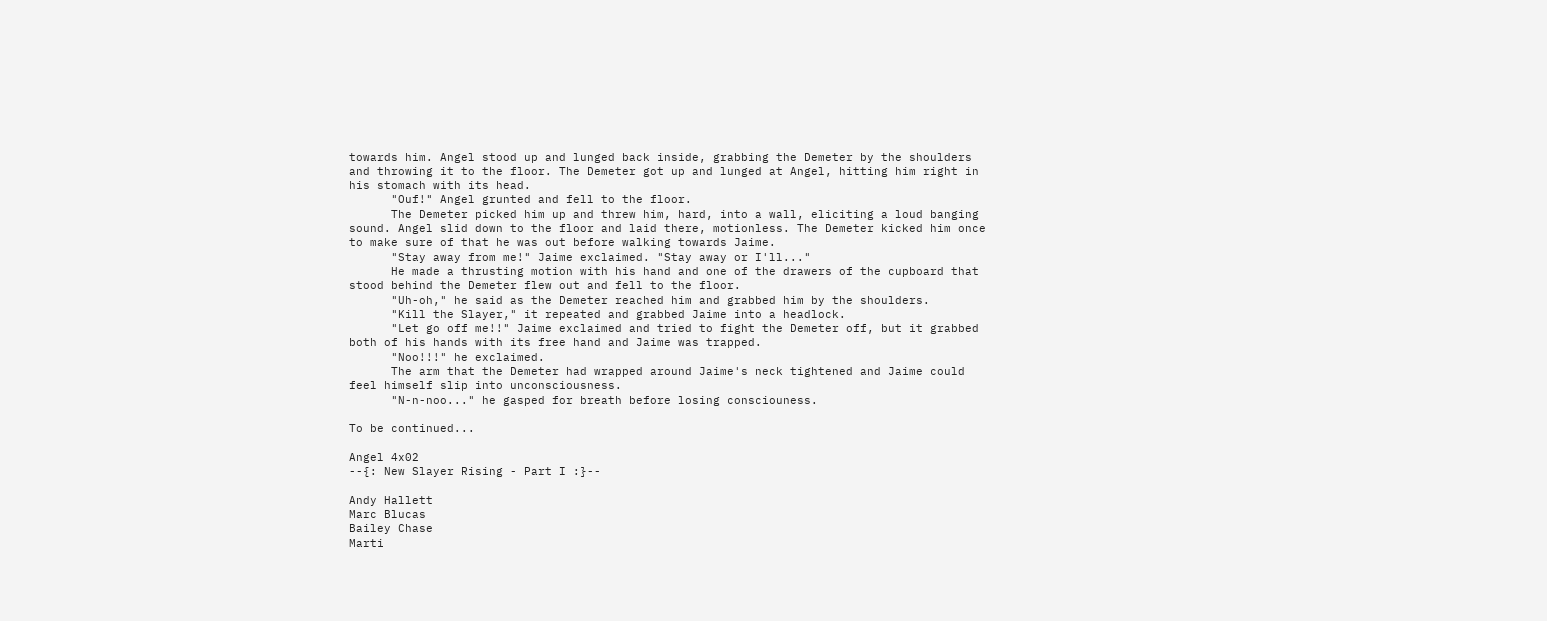towards him. Angel stood up and lunged back inside, grabbing the Demeter by the shoulders and throwing it to the floor. The Demeter got up and lunged at Angel, hitting him right in his stomach with its head.
      "Ouf!" Angel grunted and fell to the floor.
      The Demeter picked him up and threw him, hard, into a wall, eliciting a loud banging sound. Angel slid down to the floor and laid there, motionless. The Demeter kicked him once to make sure of that he was out before walking towards Jaime.
      "Stay away from me!" Jaime exclaimed. "Stay away or I'll..."
      He made a thrusting motion with his hand and one of the drawers of the cupboard that stood behind the Demeter flew out and fell to the floor.
      "Uh-oh," he said as the Demeter reached him and grabbed him by the shoulders.
      "Kill the Slayer," it repeated and grabbed Jaime into a headlock.
      "Let go off me!!" Jaime exclaimed and tried to fight the Demeter off, but it grabbed both of his hands with its free hand and Jaime was trapped.
      "Noo!!!" he exclaimed.
      The arm that the Demeter had wrapped around Jaime's neck tightened and Jaime could feel himself slip into unconsciousness.
      "N-n-noo..." he gasped for breath before losing consciouness.

To be continued...

Angel 4x02
--{: New Slayer Rising - Part I :}--

Andy Hallett
Marc Blucas
Bailey Chase
Marti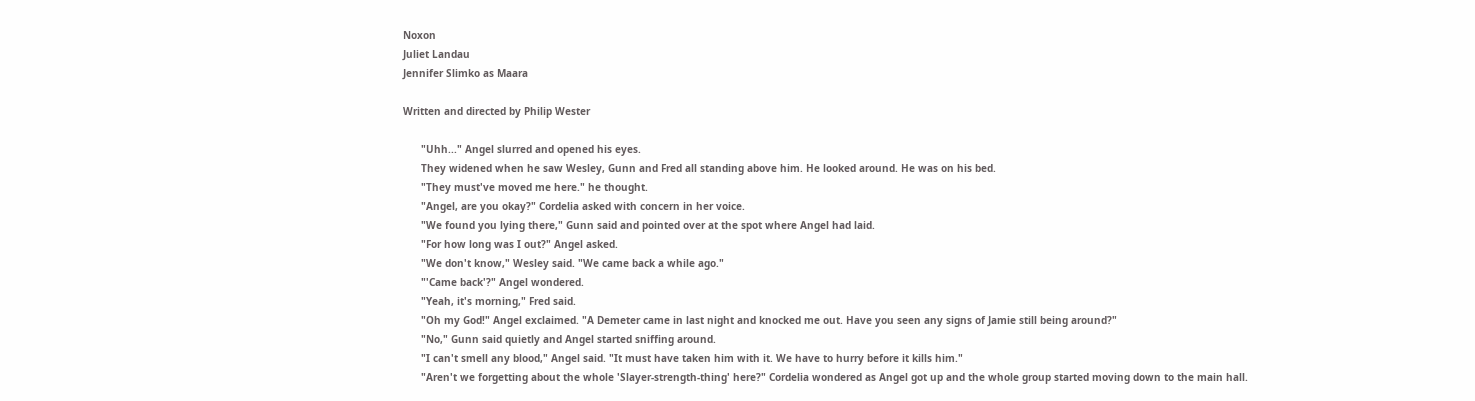Noxon
Juliet Landau
Jennifer Slimko as Maara

Written and directed by Philip Wester

      "Uhh..." Angel slurred and opened his eyes.
      They widened when he saw Wesley, Gunn and Fred all standing above him. He looked around. He was on his bed.
      "They must've moved me here." he thought.
      "Angel, are you okay?" Cordelia asked with concern in her voice.
      "We found you lying there," Gunn said and pointed over at the spot where Angel had laid.
      "For how long was I out?" Angel asked.
      "We don't know," Wesley said. "We came back a while ago."
      "'Came back'?" Angel wondered.
      "Yeah, it's morning," Fred said.
      "Oh my God!" Angel exclaimed. "A Demeter came in last night and knocked me out. Have you seen any signs of Jamie still being around?"
      "No," Gunn said quietly and Angel started sniffing around.
      "I can't smell any blood," Angel said. "It must have taken him with it. We have to hurry before it kills him."
      "Aren't we forgetting about the whole 'Slayer-strength-thing' here?" Cordelia wondered as Angel got up and the whole group started moving down to the main hall.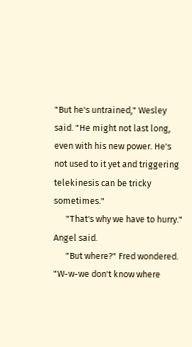"But he's untrained," Wesley said. "He might not last long, even with his new power. He's not used to it yet and triggering telekinesis can be tricky sometimes."
      "That's why we have to hurry." Angel said.
      "But where?" Fred wondered. "W-w-we don't know where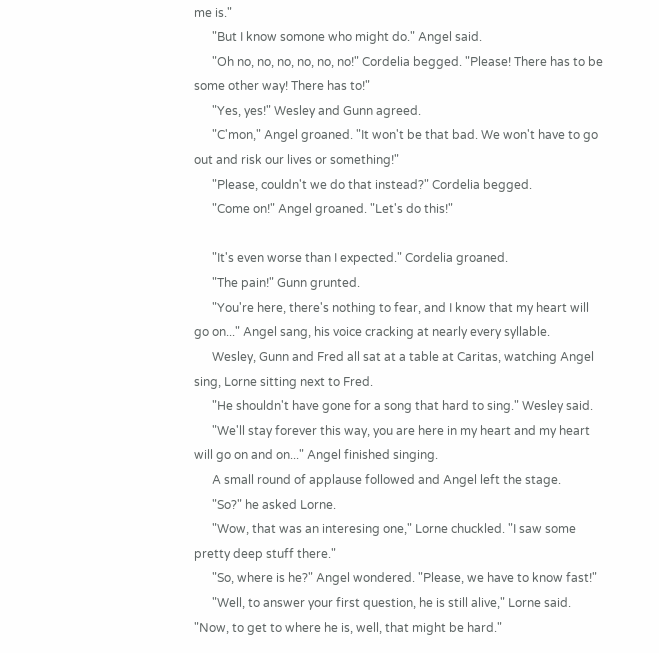me is."
      "But I know somone who might do." Angel said.
      "Oh no, no, no, no, no, no!" Cordelia begged. "Please! There has to be some other way! There has to!"
      "Yes, yes!" Wesley and Gunn agreed.
      "C'mon," Angel groaned. "It won't be that bad. We won't have to go out and risk our lives or something!"
      "Please, couldn't we do that instead?" Cordelia begged.
      "Come on!" Angel groaned. "Let's do this!"

      "It's even worse than I expected." Cordelia groaned.
      "The pain!" Gunn grunted.
      "You're here, there's nothing to fear, and I know that my heart will go on..." Angel sang, his voice cracking at nearly every syllable.
      Wesley, Gunn and Fred all sat at a table at Caritas, watching Angel sing, Lorne sitting next to Fred.
      "He shouldn't have gone for a song that hard to sing." Wesley said.
      "We'll stay forever this way, you are here in my heart and my heart will go on and on..." Angel finished singing.
      A small round of applause followed and Angel left the stage.
      "So?" he asked Lorne.
      "Wow, that was an interesing one," Lorne chuckled. "I saw some pretty deep stuff there."
      "So, where is he?" Angel wondered. "Please, we have to know fast!"
      "Well, to answer your first question, he is still alive," Lorne said. "Now, to get to where he is, well, that might be hard."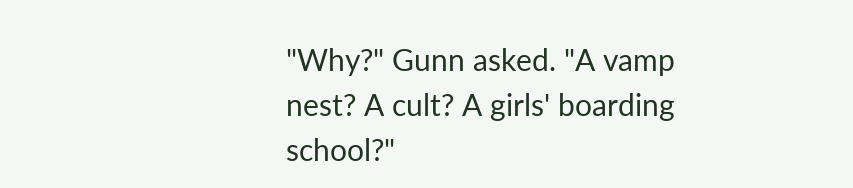"Why?" Gunn asked. "A vamp nest? A cult? A girls' boarding school?"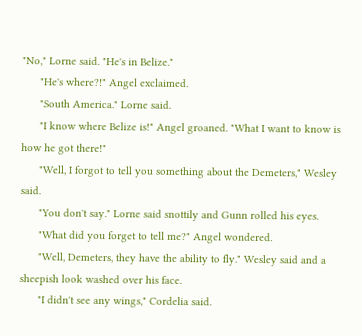"No," Lorne said. "He's in Belize."
      "He's where?!" Angel exclaimed.
      "South America." Lorne said.
      "I know where Belize is!" Angel groaned. "What I want to know is how he got there!"
      "Well, I forgot to tell you something about the Demeters," Wesley said.
      "You don't say." Lorne said snottily and Gunn rolled his eyes.
      "What did you forget to tell me?" Angel wondered.
      "Well, Demeters, they have the ability to fly." Wesley said and a sheepish look washed over his face.
      "I didn't see any wings," Cordelia said.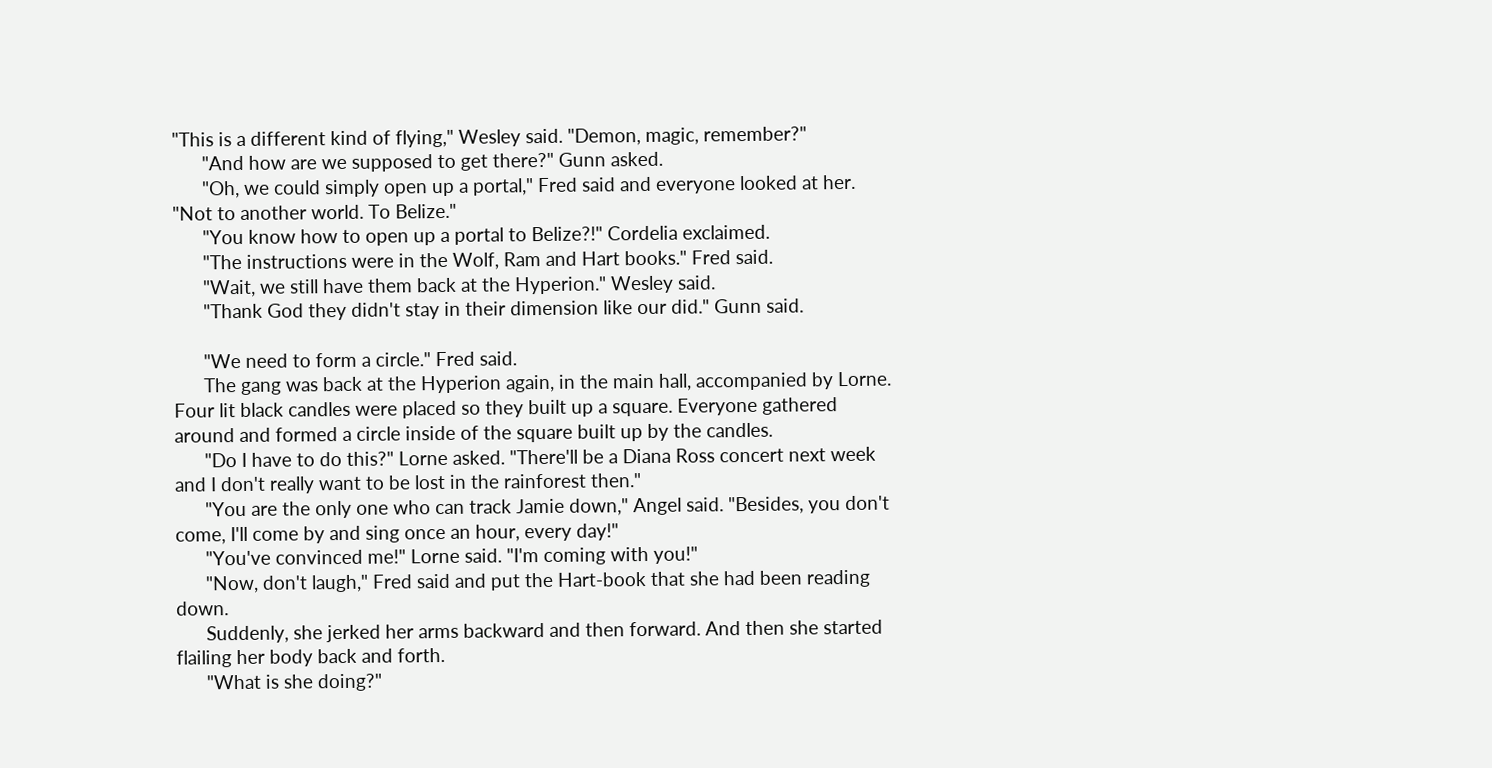"This is a different kind of flying," Wesley said. "Demon, magic, remember?"
      "And how are we supposed to get there?" Gunn asked.
      "Oh, we could simply open up a portal," Fred said and everyone looked at her. "Not to another world. To Belize."
      "You know how to open up a portal to Belize?!" Cordelia exclaimed.
      "The instructions were in the Wolf, Ram and Hart books." Fred said.
      "Wait, we still have them back at the Hyperion." Wesley said.
      "Thank God they didn't stay in their dimension like our did." Gunn said.

      "We need to form a circle." Fred said.
      The gang was back at the Hyperion again, in the main hall, accompanied by Lorne. Four lit black candles were placed so they built up a square. Everyone gathered around and formed a circle inside of the square built up by the candles.
      "Do I have to do this?" Lorne asked. "There'll be a Diana Ross concert next week and I don't really want to be lost in the rainforest then."
      "You are the only one who can track Jamie down," Angel said. "Besides, you don't come, I'll come by and sing once an hour, every day!"
      "You've convinced me!" Lorne said. "I'm coming with you!"
      "Now, don't laugh," Fred said and put the Hart-book that she had been reading down.
      Suddenly, she jerked her arms backward and then forward. And then she started flailing her body back and forth.
      "What is she doing?"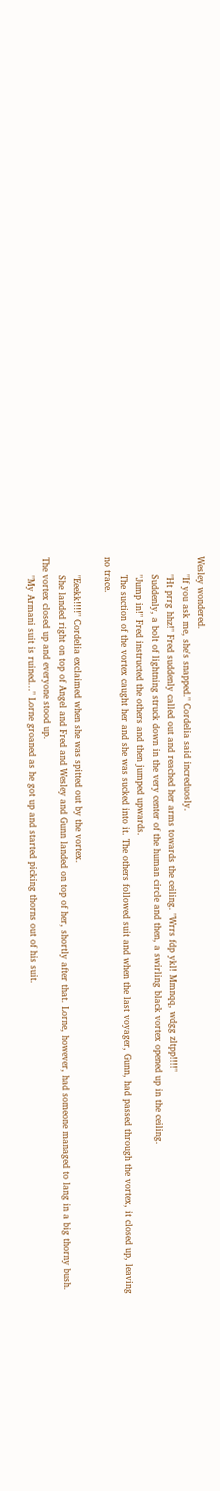Wesley wondered.
      "If you ask me, she's snapped." Cordelia said increduosly.
      "Ht prrg hhz!" Fred suddenly called out and reached her arms towards the ceiling. "Wrrs fdp ykl! Mmnqq, wdgg zltpp!!!!"
      Suddenly, a bolt of lightning struck down in the very center of the human circle and then, a swirling black vortex opened up in the ceiling.
      "Jump in!" Fred instructed the others and then jumped upwards.
      The suction of the vortex caught her and she was sucked into it. The others followed suit and when the last voyager, Gunn, had passed through the vortex, it closed up, leaving no trace.

      "Eeekk!!!!" Cordelia exclaimed when she was spitted out by the vortex.
      She landed right on top of Angel and Fred and Wesley and Gunn landed on top of her, shortly after that. Lorne, however, had someone managed to lang in a big thorny bush. The vortex closed up and everyone stood up.
      "My Armani suit is ruined..." Lorne groaned as he got up and started picking thorns out of his suit.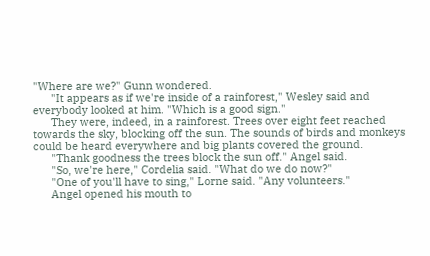"Where are we?" Gunn wondered.
      "It appears as if we're inside of a rainforest," Wesley said and everybody looked at him. "Which is a good sign."
      They were, indeed, in a rainforest. Trees over eight feet reached towards the sky, blocking off the sun. The sounds of birds and monkeys could be heard everywhere and big plants covered the ground.
      "Thank goodness the trees block the sun off." Angel said.
      "So, we're here," Cordelia said. "What do we do now?"
      "One of you'll have to sing," Lorne said. "Any volunteers."
      Angel opened his mouth to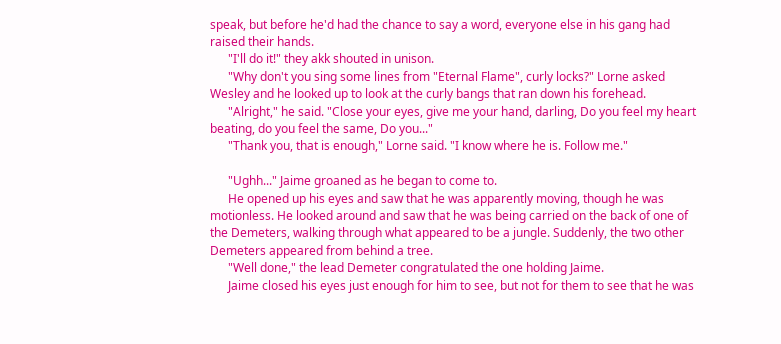speak, but before he'd had the chance to say a word, everyone else in his gang had raised their hands.
      "I'll do it!" they akk shouted in unison.
      "Why don't you sing some lines from "Eternal Flame", curly locks?" Lorne asked Wesley and he looked up to look at the curly bangs that ran down his forehead.
      "Alright," he said. "Close your eyes, give me your hand, darling, Do you feel my heart beating, do you feel the same, Do you..."
      "Thank you, that is enough," Lorne said. "I know where he is. Follow me."

      "Ughh..." Jaime groaned as he began to come to.
      He opened up his eyes and saw that he was apparently moving, though he was motionless. He looked around and saw that he was being carried on the back of one of the Demeters, walking through what appeared to be a jungle. Suddenly, the two other Demeters appeared from behind a tree.
      "Well done," the lead Demeter congratulated the one holding Jaime.
      Jaime closed his eyes just enough for him to see, but not for them to see that he was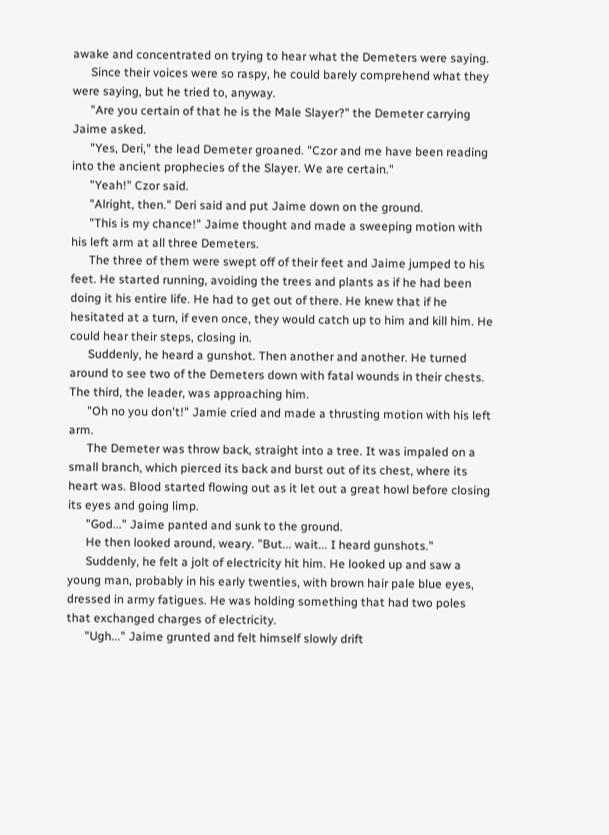awake and concentrated on trying to hear what the Demeters were saying.
      Since their voices were so raspy, he could barely comprehend what they were saying, but he tried to, anyway.
      "Are you certain of that he is the Male Slayer?" the Demeter carrying Jaime asked.
      "Yes, Deri," the lead Demeter groaned. "Czor and me have been reading into the ancient prophecies of the Slayer. We are certain."
      "Yeah!" Czor said.
      "Alright, then." Deri said and put Jaime down on the ground.
      "This is my chance!" Jaime thought and made a sweeping motion with his left arm at all three Demeters.
      The three of them were swept off of their feet and Jaime jumped to his feet. He started running, avoiding the trees and plants as if he had been doing it his entire life. He had to get out of there. He knew that if he hesitated at a turn, if even once, they would catch up to him and kill him. He could hear their steps, closing in.
      Suddenly, he heard a gunshot. Then another and another. He turned around to see two of the Demeters down with fatal wounds in their chests. The third, the leader, was approaching him.
      "Oh no you don't!" Jamie cried and made a thrusting motion with his left arm.
      The Demeter was throw back, straight into a tree. It was impaled on a small branch, which pierced its back and burst out of its chest, where its heart was. Blood started flowing out as it let out a great howl before closing its eyes and going limp.
      "God..." Jaime panted and sunk to the ground.
      He then looked around, weary. "But... wait... I heard gunshots."
      Suddenly, he felt a jolt of electricity hit him. He looked up and saw a young man, probably in his early twenties, with brown hair pale blue eyes, dressed in army fatigues. He was holding something that had two poles that exchanged charges of electricity.
      "Ugh..." Jaime grunted and felt himself slowly drift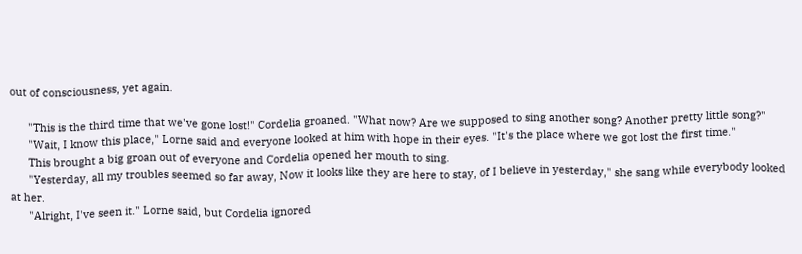out of consciousness, yet again.

      "This is the third time that we've gone lost!" Cordelia groaned. "What now? Are we supposed to sing another song? Another pretty little song?"
      "Wait, I know this place," Lorne said and everyone looked at him with hope in their eyes. "It's the place where we got lost the first time."
      This brought a big groan out of everyone and Cordelia opened her mouth to sing.
      "Yesterday, all my troubles seemed so far away, Now it looks like they are here to stay, of I believe in yesterday," she sang while everybody looked at her.
      "Alright, I've seen it." Lorne said, but Cordelia ignored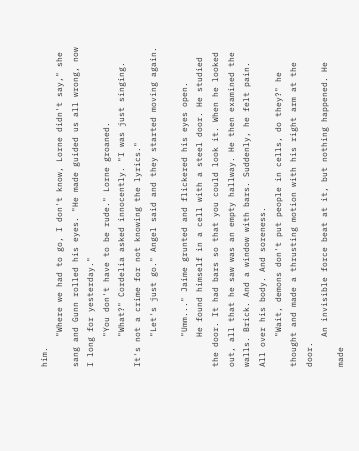him.
      "Where we had to go, I don't know, Lorne didn't say," she sang and Gunn rolled his eyes. "He made guided us all wrong, now I long for yesterday."
      "You don't have to be rude." Lorne groaned.
      "What?" Cordelia asked innocently. "I was just singing. It's not a crime for not knowing the lyrics."
      "Let's just go." Angel said and they started moving again.

      "Umm..." Jaime grunted and flickered his eyes open.
      He found himself in a cell with a steel door. He studied the door. It had bars so that you could look it. When he looked out, all that he saw was an empty hallway. He then examined the walls. Brick. And a window with bars. Suddenly, he felt pain. All over his body. And soreness.
      "Wait, demons don't put people in cells, do they?" he thought and made a thrusting motion with his right arm at the door.
      An invisible force beat at it, but nothing happened. He made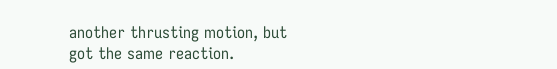another thrusting motion, but got the same reaction.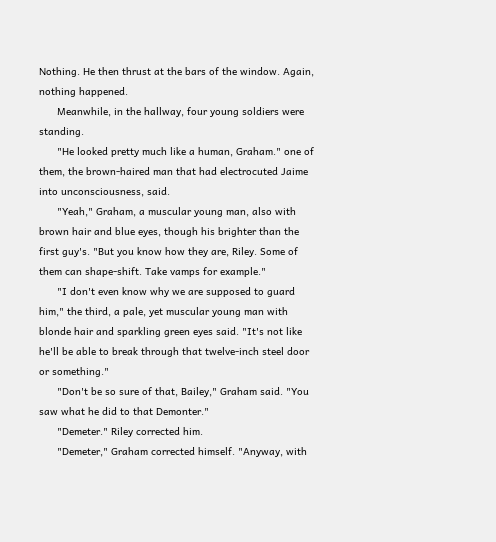Nothing. He then thrust at the bars of the window. Again, nothing happened.
      Meanwhile, in the hallway, four young soldiers were standing.
      "He looked pretty much like a human, Graham." one of them, the brown-haired man that had electrocuted Jaime into unconsciousness, said.
      "Yeah," Graham, a muscular young man, also with brown hair and blue eyes, though his brighter than the first guy's. "But you know how they are, Riley. Some of them can shape-shift. Take vamps for example."
      "I don't even know why we are supposed to guard him," the third, a pale, yet muscular young man with blonde hair and sparkling green eyes said. "It's not like he'll be able to break through that twelve-inch steel door or something."
      "Don't be so sure of that, Bailey," Graham said. "You saw what he did to that Demonter."
      "Demeter." Riley corrected him.
      "Demeter," Graham corrected himself. "Anyway, with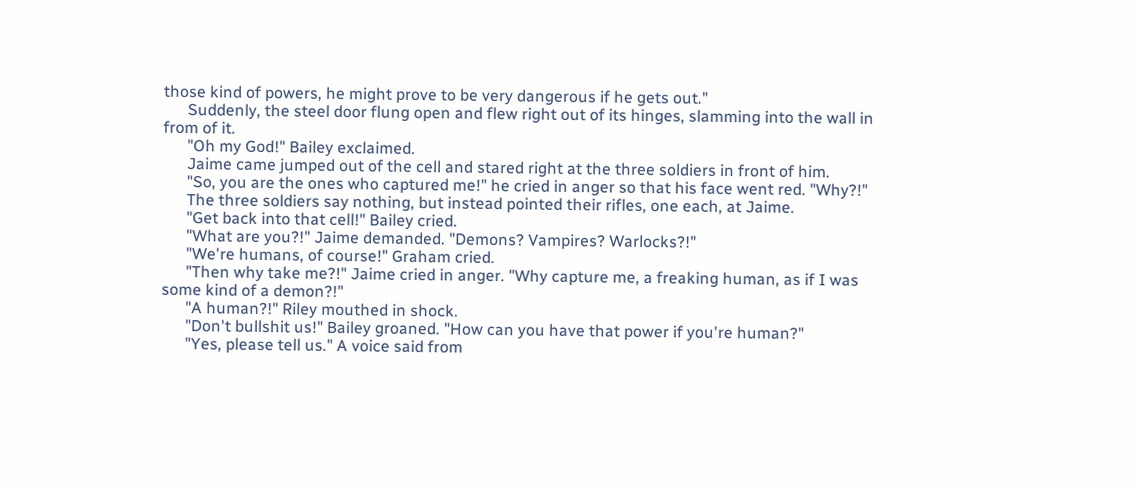those kind of powers, he might prove to be very dangerous if he gets out."
      Suddenly, the steel door flung open and flew right out of its hinges, slamming into the wall in from of it.
      "Oh my God!" Bailey exclaimed.
      Jaime came jumped out of the cell and stared right at the three soldiers in front of him.
      "So, you are the ones who captured me!" he cried in anger so that his face went red. "Why?!"
      The three soldiers say nothing, but instead pointed their rifles, one each, at Jaime.
      "Get back into that cell!" Bailey cried.
      "What are you?!" Jaime demanded. "Demons? Vampires? Warlocks?!"
      "We're humans, of course!" Graham cried.
      "Then why take me?!" Jaime cried in anger. "Why capture me, a freaking human, as if I was some kind of a demon?!"
      "A human?!" Riley mouthed in shock.
      "Don't bullshit us!" Bailey groaned. "How can you have that power if you're human?"
      "Yes, please tell us." A voice said from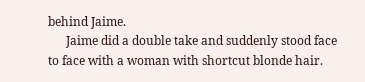behind Jaime.
      Jaime did a double take and suddenly stood face to face with a woman with shortcut blonde hair.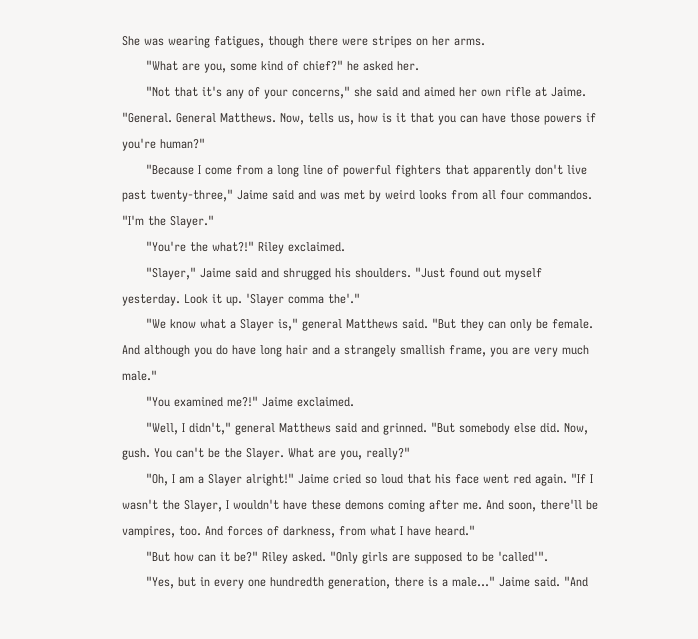She was wearing fatigues, though there were stripes on her arms.
      "What are you, some kind of chief?" he asked her.
      "Not that it's any of your concerns," she said and aimed her own rifle at Jaime. "General. General Matthews. Now, tells us, how is it that you can have those powers if you're human?"
      "Because I come from a long line of powerful fighters that apparently don't live past twenty-three," Jaime said and was met by weird looks from all four commandos. "I'm the Slayer."
      "You're the what?!" Riley exclaimed.
      "Slayer," Jaime said and shrugged his shoulders. "Just found out myself yesterday. Look it up. 'Slayer comma the'."
      "We know what a Slayer is," general Matthews said. "But they can only be female. And although you do have long hair and a strangely smallish frame, you are very much male."
      "You examined me?!" Jaime exclaimed.
      "Well, I didn't," general Matthews said and grinned. "But somebody else did. Now, gush. You can't be the Slayer. What are you, really?"
      "Oh, I am a Slayer alright!" Jaime cried so loud that his face went red again. "If I wasn't the Slayer, I wouldn't have these demons coming after me. And soon, there'll be vampires, too. And forces of darkness, from what I have heard."
      "But how can it be?" Riley asked. "Only girls are supposed to be 'called'".
      "Yes, but in every one hundredth generation, there is a male..." Jaime said. "And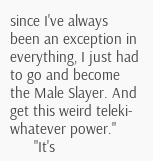since I've always been an exception in everything, I just had to go and become the Male Slayer. And get this weird teleki-whatever power."
      "It's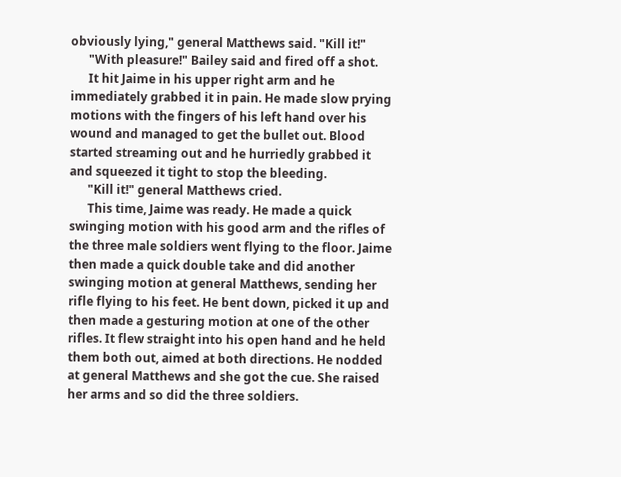obviously lying," general Matthews said. "Kill it!"
      "With pleasure!" Bailey said and fired off a shot.
      It hit Jaime in his upper right arm and he immediately grabbed it in pain. He made slow prying motions with the fingers of his left hand over his wound and managed to get the bullet out. Blood started streaming out and he hurriedly grabbed it and squeezed it tight to stop the bleeding.
      "Kill it!" general Matthews cried.
      This time, Jaime was ready. He made a quick swinging motion with his good arm and the rifles of the three male soldiers went flying to the floor. Jaime then made a quick double take and did another swinging motion at general Matthews, sending her rifle flying to his feet. He bent down, picked it up and then made a gesturing motion at one of the other rifles. It flew straight into his open hand and he held them both out, aimed at both directions. He nodded at general Matthews and she got the cue. She raised her arms and so did the three soldiers.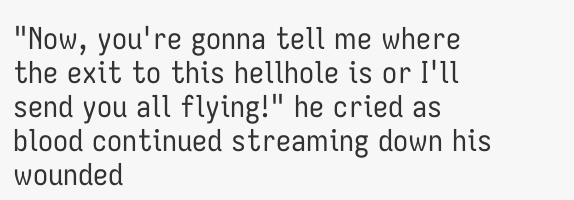"Now, you're gonna tell me where the exit to this hellhole is or I'll send you all flying!" he cried as blood continued streaming down his wounded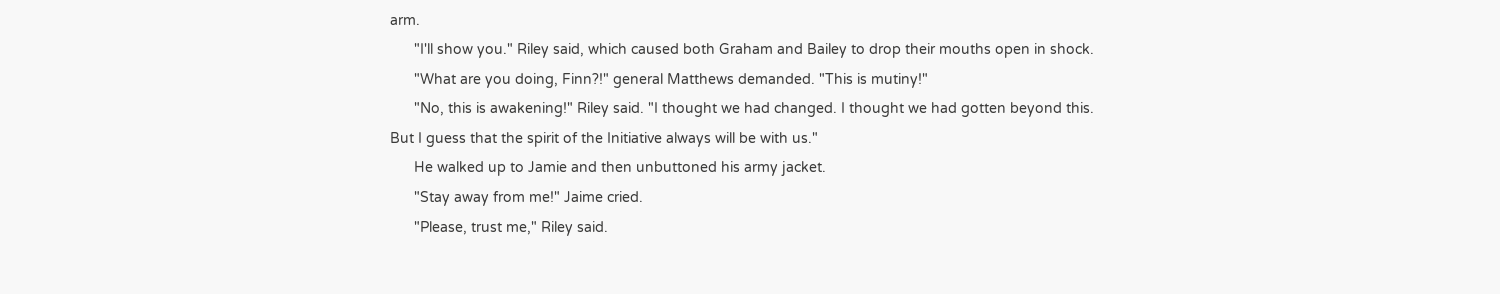arm.
      "I'll show you." Riley said, which caused both Graham and Bailey to drop their mouths open in shock.
      "What are you doing, Finn?!" general Matthews demanded. "This is mutiny!"
      "No, this is awakening!" Riley said. "I thought we had changed. I thought we had gotten beyond this. But I guess that the spirit of the Initiative always will be with us."
      He walked up to Jamie and then unbuttoned his army jacket.
      "Stay away from me!" Jaime cried.
      "Please, trust me," Riley said.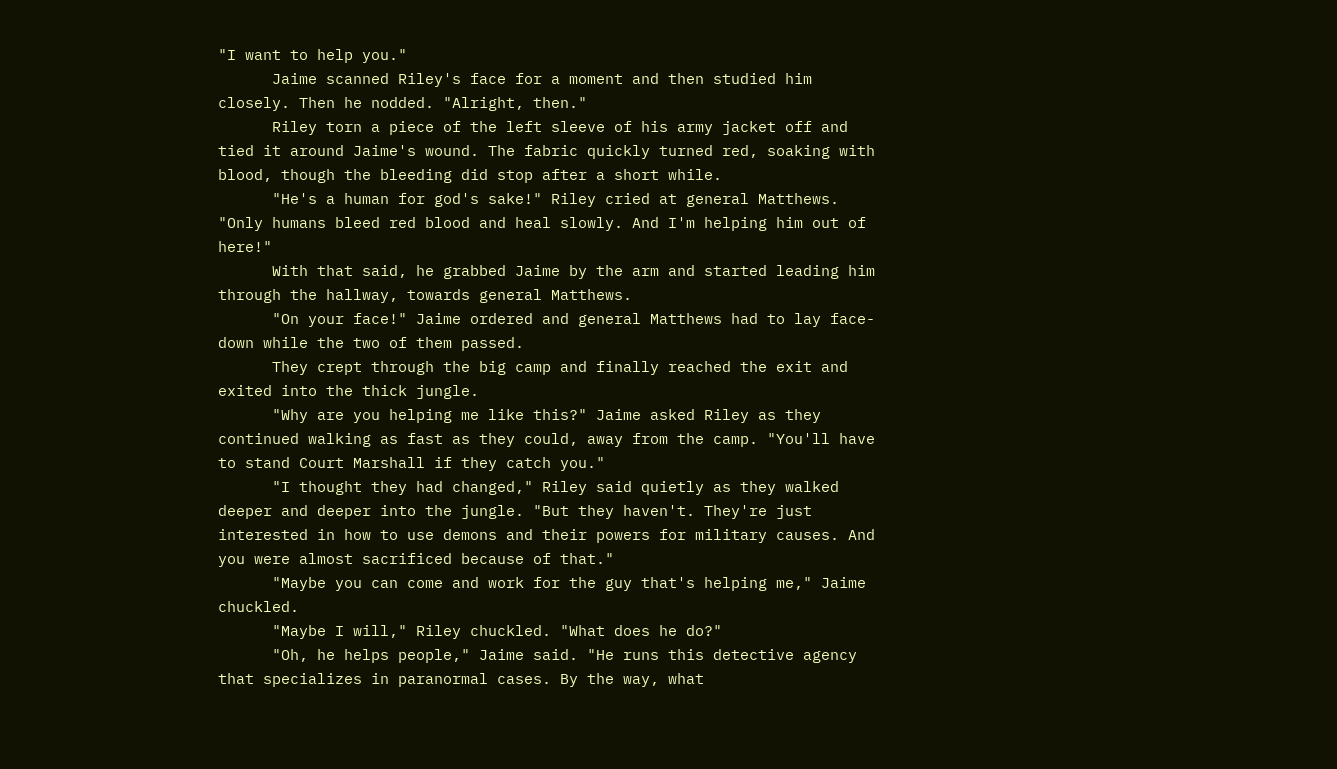"I want to help you."
      Jaime scanned Riley's face for a moment and then studied him closely. Then he nodded. "Alright, then."
      Riley torn a piece of the left sleeve of his army jacket off and tied it around Jaime's wound. The fabric quickly turned red, soaking with blood, though the bleeding did stop after a short while.
      "He's a human for god's sake!" Riley cried at general Matthews. "Only humans bleed red blood and heal slowly. And I'm helping him out of here!"
      With that said, he grabbed Jaime by the arm and started leading him through the hallway, towards general Matthews.
      "On your face!" Jaime ordered and general Matthews had to lay face-down while the two of them passed.
      They crept through the big camp and finally reached the exit and exited into the thick jungle.
      "Why are you helping me like this?" Jaime asked Riley as they continued walking as fast as they could, away from the camp. "You'll have to stand Court Marshall if they catch you."
      "I thought they had changed," Riley said quietly as they walked deeper and deeper into the jungle. "But they haven't. They're just interested in how to use demons and their powers for military causes. And you were almost sacrificed because of that."
      "Maybe you can come and work for the guy that's helping me," Jaime chuckled.
      "Maybe I will," Riley chuckled. "What does he do?"
      "Oh, he helps people," Jaime said. "He runs this detective agency that specializes in paranormal cases. By the way, what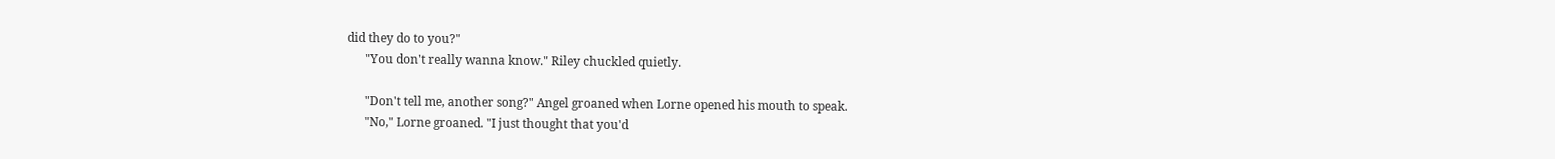did they do to you?"
      "You don't really wanna know." Riley chuckled quietly.

      "Don't tell me, another song?" Angel groaned when Lorne opened his mouth to speak.
      "No," Lorne groaned. "I just thought that you'd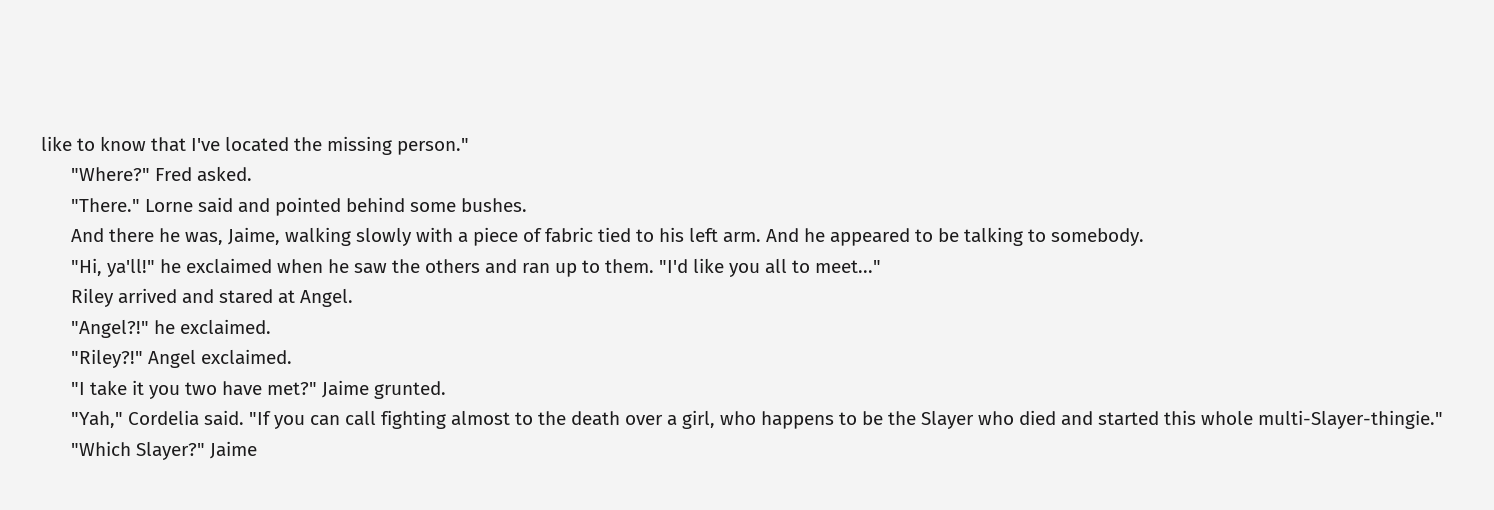like to know that I've located the missing person."
      "Where?" Fred asked.
      "There." Lorne said and pointed behind some bushes.
      And there he was, Jaime, walking slowly with a piece of fabric tied to his left arm. And he appeared to be talking to somebody.
      "Hi, ya'll!" he exclaimed when he saw the others and ran up to them. "I'd like you all to meet..."
      Riley arrived and stared at Angel.
      "Angel?!" he exclaimed.
      "Riley?!" Angel exclaimed.
      "I take it you two have met?" Jaime grunted.
      "Yah," Cordelia said. "If you can call fighting almost to the death over a girl, who happens to be the Slayer who died and started this whole multi-Slayer-thingie."
      "Which Slayer?" Jaime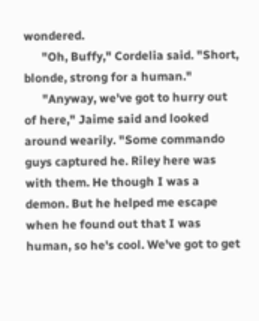wondered.
      "Oh, Buffy," Cordelia said. "Short, blonde, strong for a human."
      "Anyway, we've got to hurry out of here," Jaime said and looked around wearily. "Some commando guys captured he. Riley here was with them. He though I was a demon. But he helped me escape when he found out that I was human, so he's cool. We've got to get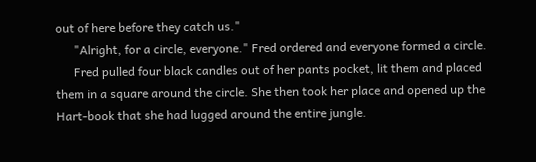out of here before they catch us."
      "Alright, for a circle, everyone." Fred ordered and everyone formed a circle.
      Fred pulled four black candles out of her pants pocket, lit them and placed them in a square around the circle. She then took her place and opened up the Hart-book that she had lugged around the entire jungle.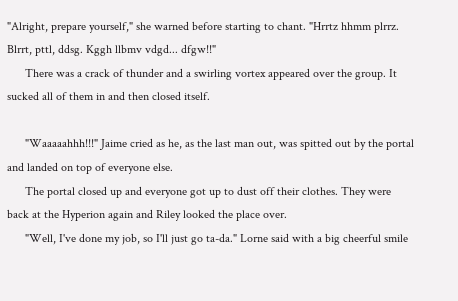"Alright, prepare yourself," she warned before starting to chant. "Hrrtz hhmm plrrz. Blrrt, pttl, ddsg. Kggh llbmv vdgd... dfgw!!"
      There was a crack of thunder and a swirling vortex appeared over the group. It sucked all of them in and then closed itself.

      "Waaaaahhh!!!" Jaime cried as he, as the last man out, was spitted out by the portal and landed on top of everyone else.
      The portal closed up and everyone got up to dust off their clothes. They were back at the Hyperion again and Riley looked the place over.
      "Well, I've done my job, so I'll just go ta-da." Lorne said with a big cheerful smile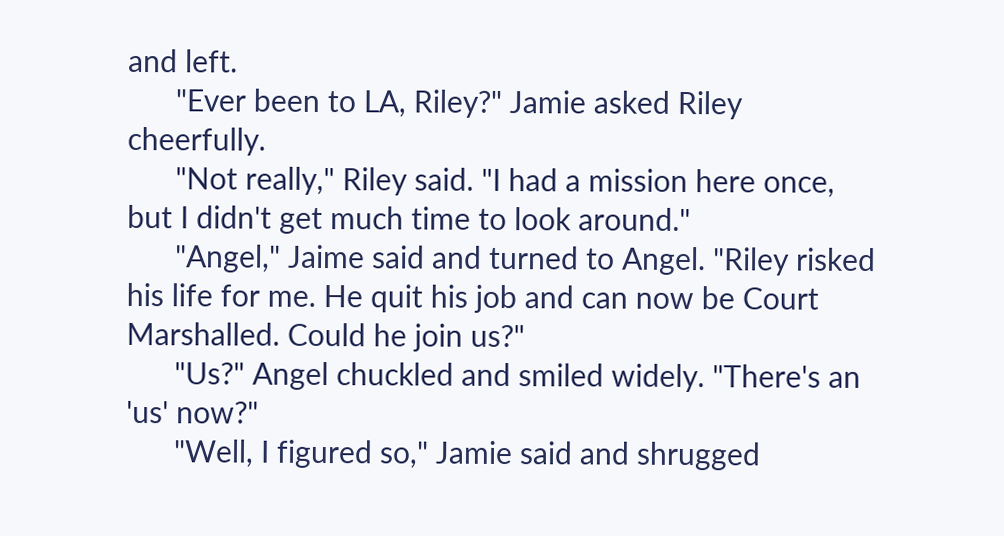and left.
      "Ever been to LA, Riley?" Jamie asked Riley cheerfully.
      "Not really," Riley said. "I had a mission here once, but I didn't get much time to look around."
      "Angel," Jaime said and turned to Angel. "Riley risked his life for me. He quit his job and can now be Court Marshalled. Could he join us?"
      "Us?" Angel chuckled and smiled widely. "There's an 'us' now?"
      "Well, I figured so," Jamie said and shrugged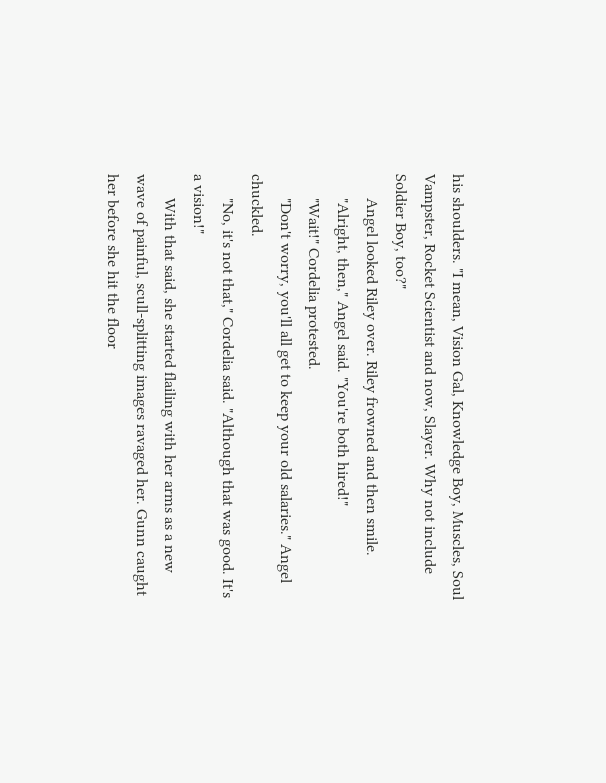his shoulders. "I mean, Vision Gal, Knowledge Boy, Muscles, Soul Vampster, Rocket Scientist and now, Slayer. Why not include Soldier Boy, too?"
      Angel looked Riley over. Riley frowned and then smile.
      "Alright, then," Angel said. "You're both hired!"
      "Wait!" Cordelia protested.
      "Don't worry, you'll all get to keep your old salaries." Angel chuckled.
      "No, it's not that," Cordelia said. "Although that was good. It's a vision!"
      With that said, she started flailing with her arms as a new wave of painful, scull-splitting images ravaged her. Gunn caught her before she hit the floor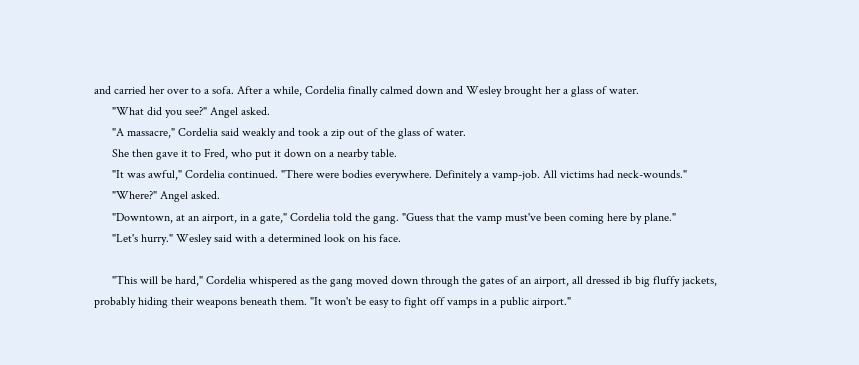and carried her over to a sofa. After a while, Cordelia finally calmed down and Wesley brought her a glass of water.
      "What did you see?" Angel asked.
      "A massacre," Cordelia said weakly and took a zip out of the glass of water.
      She then gave it to Fred, who put it down on a nearby table.
      "It was awful," Cordelia continued. "There were bodies everywhere. Definitely a vamp-job. All victims had neck-wounds."
      "Where?" Angel asked.
      "Downtown, at an airport, in a gate," Cordelia told the gang. "Guess that the vamp must've been coming here by plane."
      "Let's hurry." Wesley said with a determined look on his face.

      "This will be hard," Cordelia whispered as the gang moved down through the gates of an airport, all dressed ib big fluffy jackets, probably hiding their weapons beneath them. "It won't be easy to fight off vamps in a public airport."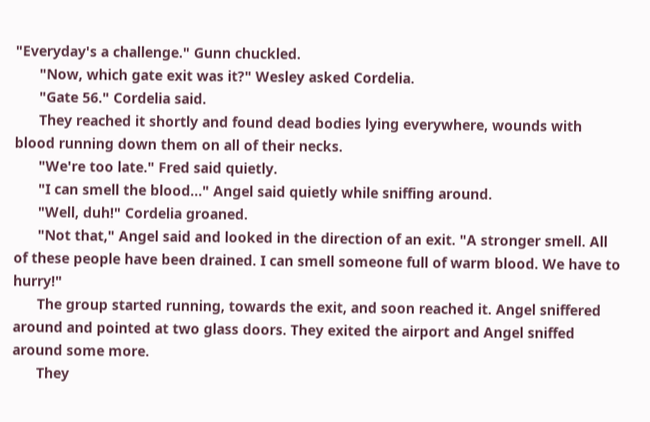"Everyday's a challenge." Gunn chuckled.
      "Now, which gate exit was it?" Wesley asked Cordelia.
      "Gate 56." Cordelia said.
      They reached it shortly and found dead bodies lying everywhere, wounds with blood running down them on all of their necks.
      "We're too late." Fred said quietly.
      "I can smell the blood..." Angel said quietly while sniffing around.
      "Well, duh!" Cordelia groaned.
      "Not that," Angel said and looked in the direction of an exit. "A stronger smell. All of these people have been drained. I can smell someone full of warm blood. We have to hurry!"
      The group started running, towards the exit, and soon reached it. Angel sniffered around and pointed at two glass doors. They exited the airport and Angel sniffed around some more.
      They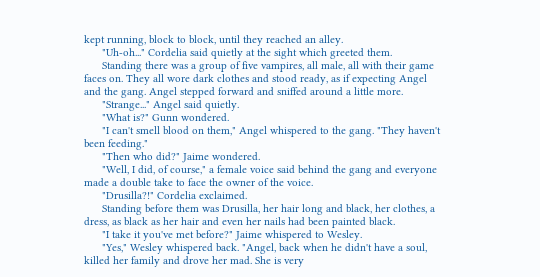kept running, block to block, until they reached an alley.
      "Uh-oh..." Cordelia said quietly at the sight which greeted them.
      Standing there was a group of five vampires, all male, all with their game faces on. They all wore dark clothes and stood ready, as if expecting Angel and the gang. Angel stepped forward and sniffed around a little more.
      "Strange..." Angel said quietly.
      "What is?" Gunn wondered.
      "I can't smell blood on them," Angel whispered to the gang. "They haven't been feeding."
      "Then who did?" Jaime wondered.
      "Well, I did, of course," a female voice said behind the gang and everyone made a double take to face the owner of the voice.
      "Drusilla?!" Cordelia exclaimed.
      Standing before them was Drusilla, her hair long and black, her clothes, a dress, as black as her hair and even her nails had been painted black.
      "I take it you've met before?" Jaime whispered to Wesley.
      "Yes," Wesley whispered back. "Angel, back when he didn't have a soul, killed her family and drove her mad. She is very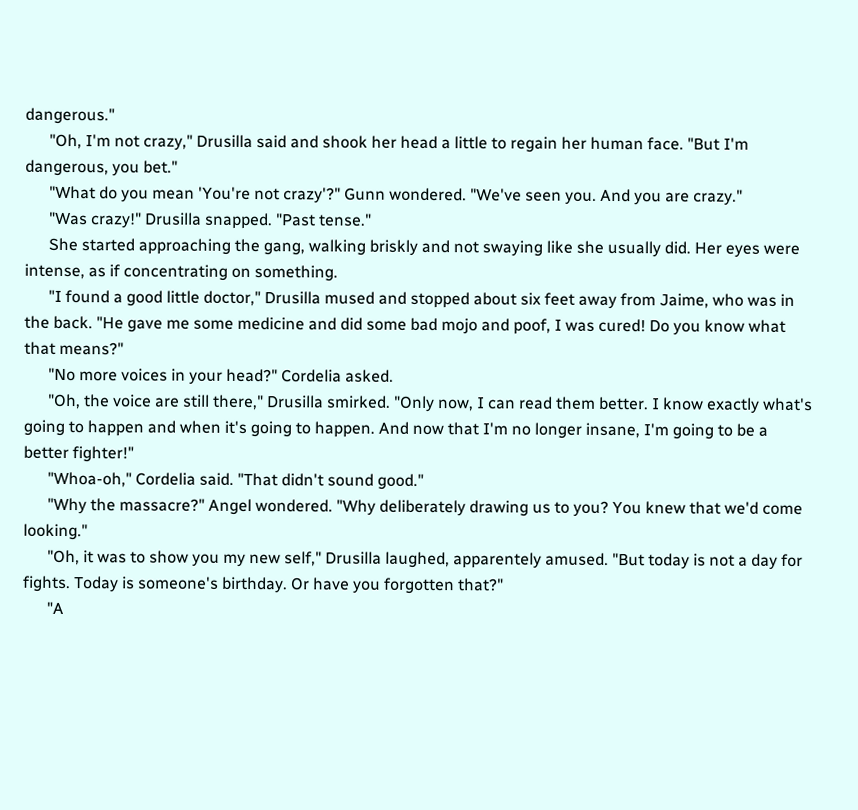dangerous."
      "Oh, I'm not crazy," Drusilla said and shook her head a little to regain her human face. "But I'm dangerous, you bet."
      "What do you mean 'You're not crazy'?" Gunn wondered. "We've seen you. And you are crazy."
      "Was crazy!" Drusilla snapped. "Past tense."
      She started approaching the gang, walking briskly and not swaying like she usually did. Her eyes were intense, as if concentrating on something.
      "I found a good little doctor," Drusilla mused and stopped about six feet away from Jaime, who was in the back. "He gave me some medicine and did some bad mojo and poof, I was cured! Do you know what that means?"
      "No more voices in your head?" Cordelia asked.
      "Oh, the voice are still there," Drusilla smirked. "Only now, I can read them better. I know exactly what's going to happen and when it's going to happen. And now that I'm no longer insane, I'm going to be a better fighter!"
      "Whoa-oh," Cordelia said. "That didn't sound good."
      "Why the massacre?" Angel wondered. "Why deliberately drawing us to you? You knew that we'd come looking."
      "Oh, it was to show you my new self," Drusilla laughed, apparentely amused. "But today is not a day for fights. Today is someone's birthday. Or have you forgotten that?"
      "A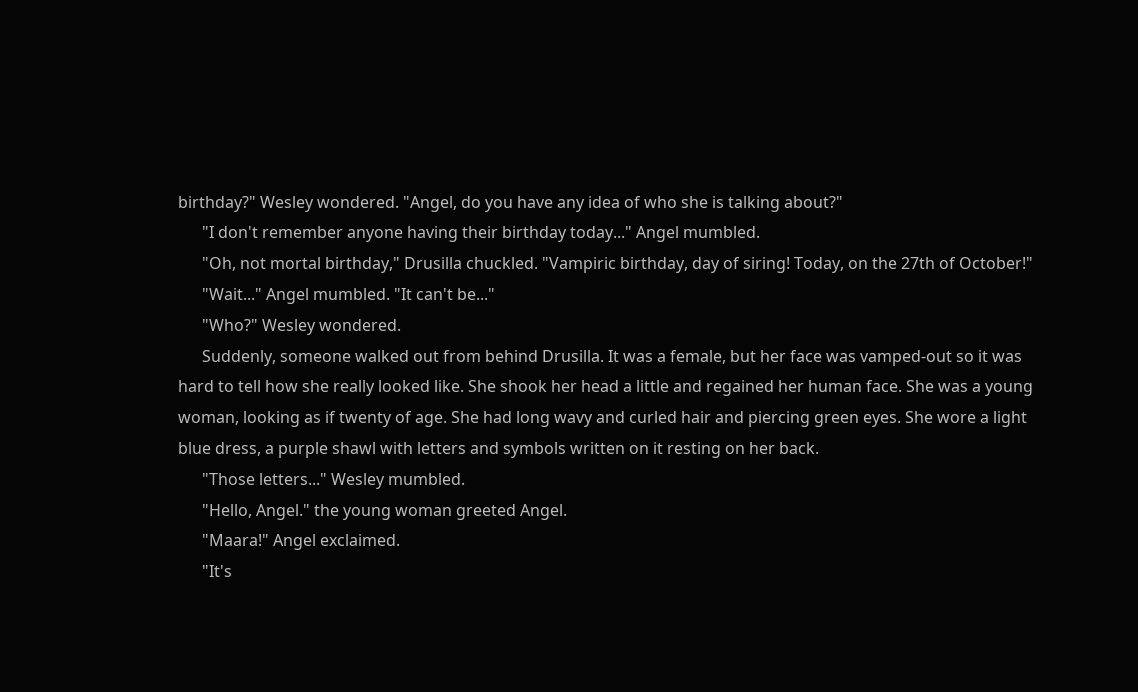birthday?" Wesley wondered. "Angel, do you have any idea of who she is talking about?"
      "I don't remember anyone having their birthday today..." Angel mumbled.
      "Oh, not mortal birthday," Drusilla chuckled. "Vampiric birthday, day of siring! Today, on the 27th of October!"
      "Wait..." Angel mumbled. "It can't be..."
      "Who?" Wesley wondered.
      Suddenly, someone walked out from behind Drusilla. It was a female, but her face was vamped-out so it was hard to tell how she really looked like. She shook her head a little and regained her human face. She was a young woman, looking as if twenty of age. She had long wavy and curled hair and piercing green eyes. She wore a light blue dress, a purple shawl with letters and symbols written on it resting on her back.
      "Those letters..." Wesley mumbled.
      "Hello, Angel." the young woman greeted Angel.
      "Maara!" Angel exclaimed.
      "It's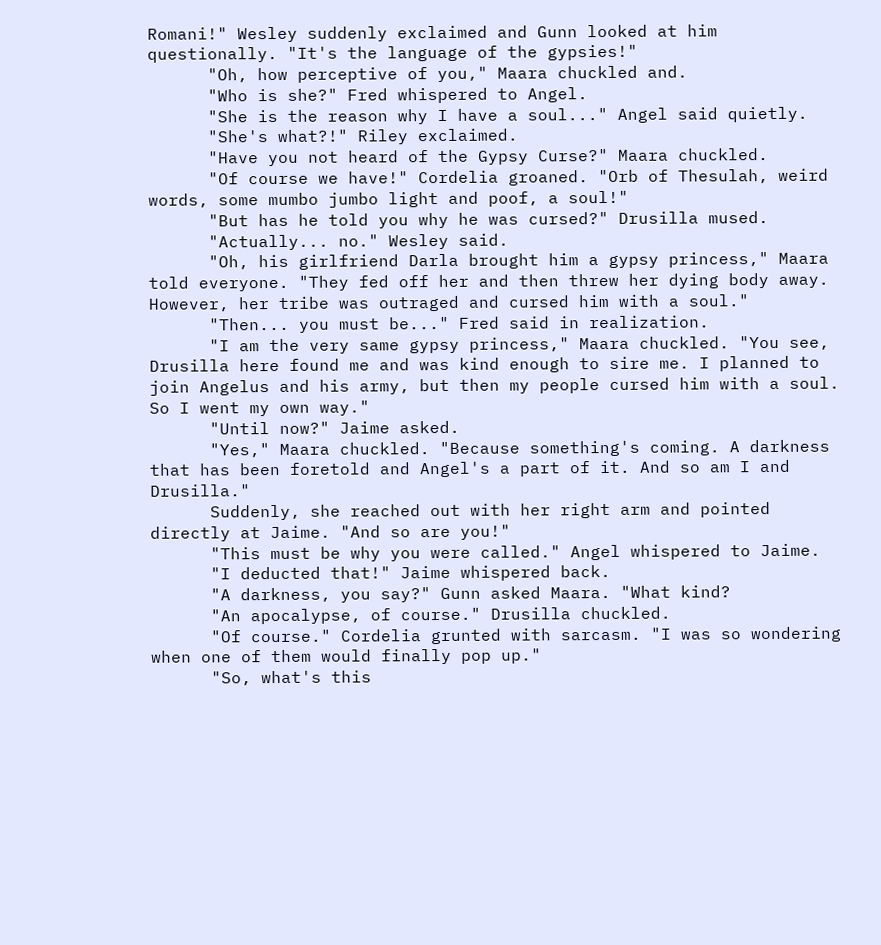Romani!" Wesley suddenly exclaimed and Gunn looked at him questionally. "It's the language of the gypsies!"
      "Oh, how perceptive of you," Maara chuckled and.
      "Who is she?" Fred whispered to Angel.
      "She is the reason why I have a soul..." Angel said quietly.
      "She's what?!" Riley exclaimed.
      "Have you not heard of the Gypsy Curse?" Maara chuckled.
      "Of course we have!" Cordelia groaned. "Orb of Thesulah, weird words, some mumbo jumbo light and poof, a soul!"
      "But has he told you why he was cursed?" Drusilla mused.
      "Actually... no." Wesley said.
      "Oh, his girlfriend Darla brought him a gypsy princess," Maara told everyone. "They fed off her and then threw her dying body away. However, her tribe was outraged and cursed him with a soul."
      "Then... you must be..." Fred said in realization.
      "I am the very same gypsy princess," Maara chuckled. "You see, Drusilla here found me and was kind enough to sire me. I planned to join Angelus and his army, but then my people cursed him with a soul. So I went my own way."
      "Until now?" Jaime asked.
      "Yes," Maara chuckled. "Because something's coming. A darkness that has been foretold and Angel's a part of it. And so am I and Drusilla."
      Suddenly, she reached out with her right arm and pointed directly at Jaime. "And so are you!"
      "This must be why you were called." Angel whispered to Jaime.
      "I deducted that!" Jaime whispered back.
      "A darkness, you say?" Gunn asked Maara. "What kind?
      "An apocalypse, of course." Drusilla chuckled.
      "Of course." Cordelia grunted with sarcasm. "I was so wondering when one of them would finally pop up."
      "So, what's this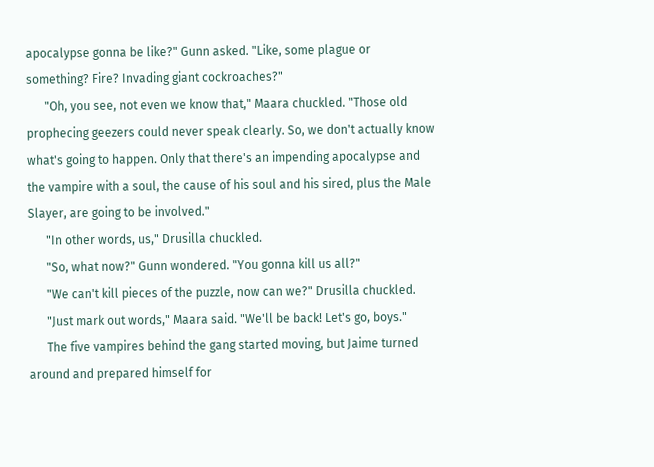apocalypse gonna be like?" Gunn asked. "Like, some plague or something? Fire? Invading giant cockroaches?"
      "Oh, you see, not even we know that," Maara chuckled. "Those old prophecing geezers could never speak clearly. So, we don't actually know what's going to happen. Only that there's an impending apocalypse and the vampire with a soul, the cause of his soul and his sired, plus the Male Slayer, are going to be involved."
      "In other words, us," Drusilla chuckled.
      "So, what now?" Gunn wondered. "You gonna kill us all?"
      "We can't kill pieces of the puzzle, now can we?" Drusilla chuckled.
      "Just mark out words," Maara said. "We'll be back! Let's go, boys."
      The five vampires behind the gang started moving, but Jaime turned around and prepared himself for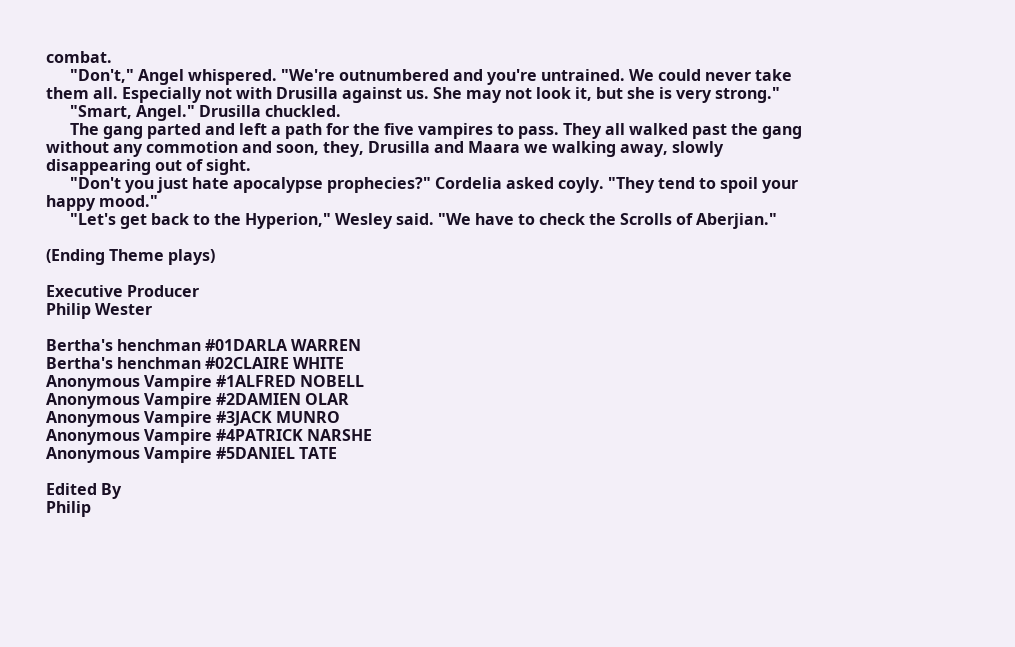combat.
      "Don't," Angel whispered. "We're outnumbered and you're untrained. We could never take them all. Especially not with Drusilla against us. She may not look it, but she is very strong."
      "Smart, Angel." Drusilla chuckled.
      The gang parted and left a path for the five vampires to pass. They all walked past the gang without any commotion and soon, they, Drusilla and Maara we walking away, slowly disappearing out of sight.
      "Don't you just hate apocalypse prophecies?" Cordelia asked coyly. "They tend to spoil your happy mood."
      "Let's get back to the Hyperion," Wesley said. "We have to check the Scrolls of Aberjian."

(Ending Theme plays)

Executive Producer
Philip Wester

Bertha's henchman #01DARLA WARREN
Bertha's henchman #02CLAIRE WHITE
Anonymous Vampire #1ALFRED NOBELL
Anonymous Vampire #2DAMIEN OLAR
Anonymous Vampire #3JACK MUNRO
Anonymous Vampire #4PATRICK NARSHE
Anonymous Vampire #5DANIEL TATE

Edited By
Philip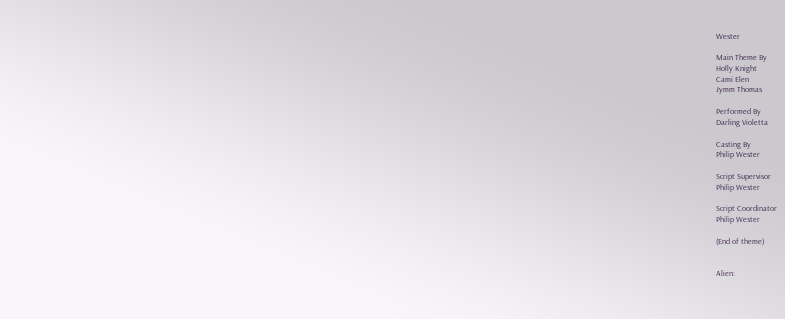Wester

Main Theme By
Holly Knight
Cami Elen
Jymm Thomas

Performed By
Darling Violetta

Casting By
Philip Wester

Script Supervisor
Philip Wester

Script Coordinator
Philip Wester

(End of theme)


Alien: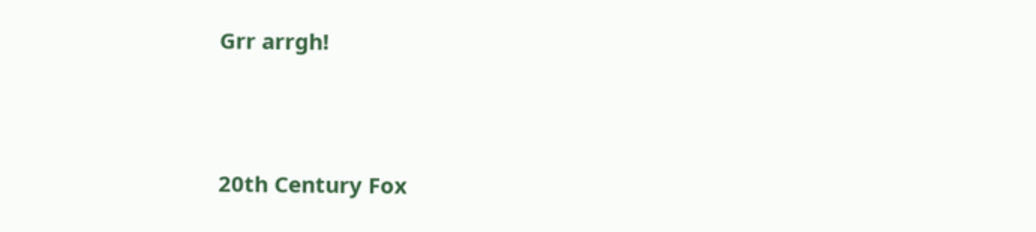Grr arrgh!




20th Century Fox